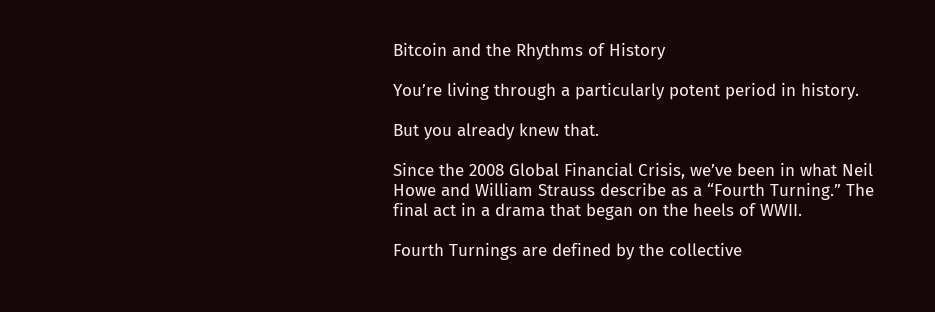Bitcoin and the Rhythms of History

You’re living through a particularly potent period in history.

But you already knew that.

Since the 2008 Global Financial Crisis, we’ve been in what Neil Howe and William Strauss describe as a “Fourth Turning.” The final act in a drama that began on the heels of WWII.

Fourth Turnings are defined by the collective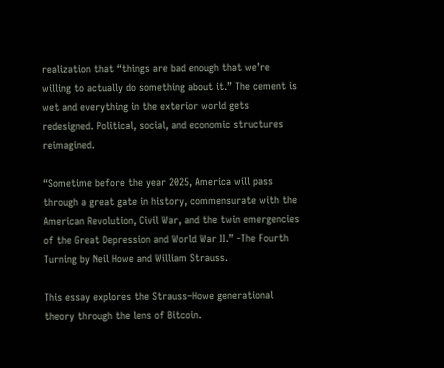realization that “things are bad enough that we’re willing to actually do something about it.” The cement is wet and everything in the exterior world gets redesigned. Political, social, and economic structures reimagined.

“Sometime before the year 2025, America will pass through a great gate in history, commensurate with the American Revolution, Civil War, and the twin emergencies of the Great Depression and World War II.” -The Fourth Turning by Neil Howe and William Strauss.

This essay explores the Strauss–Howe generational theory through the lens of Bitcoin.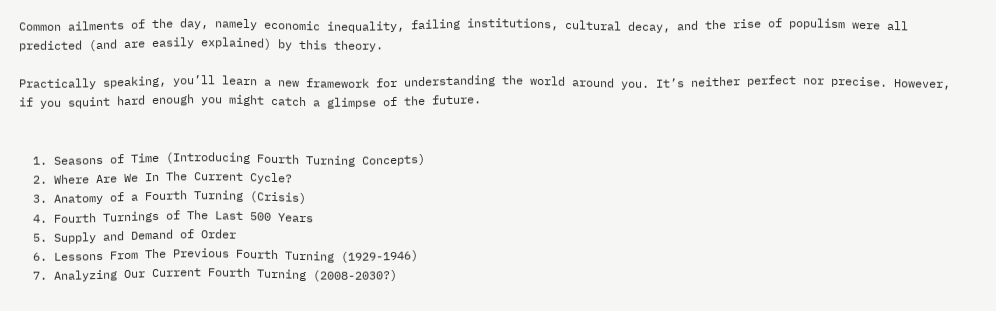Common ailments of the day, namely economic inequality, failing institutions, cultural decay, and the rise of populism were all predicted (and are easily explained) by this theory.

Practically speaking, you’ll learn a new framework for understanding the world around you. It’s neither perfect nor precise. However, if you squint hard enough you might catch a glimpse of the future.


  1. Seasons of Time (Introducing Fourth Turning Concepts)
  2. Where Are We In The Current Cycle?
  3. Anatomy of a Fourth Turning (Crisis)
  4. Fourth Turnings of The Last 500 Years
  5. Supply and Demand of Order
  6. Lessons From The Previous Fourth Turning (1929-1946)
  7. Analyzing Our Current Fourth Turning (2008-2030?)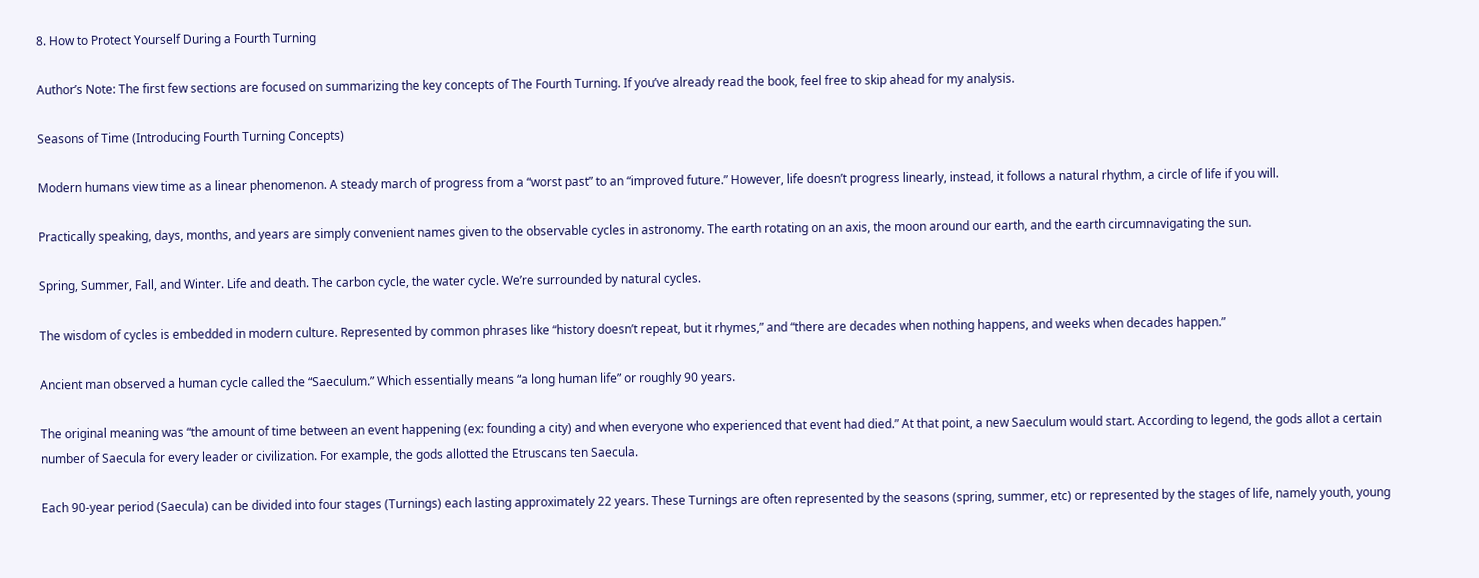8. How to Protect Yourself During a Fourth Turning

Author’s Note: The first few sections are focused on summarizing the key concepts of The Fourth Turning. If you’ve already read the book, feel free to skip ahead for my analysis.

Seasons of Time (Introducing Fourth Turning Concepts)

Modern humans view time as a linear phenomenon. A steady march of progress from a “worst past” to an “improved future.” However, life doesn’t progress linearly, instead, it follows a natural rhythm, a circle of life if you will.

Practically speaking, days, months, and years are simply convenient names given to the observable cycles in astronomy. The earth rotating on an axis, the moon around our earth, and the earth circumnavigating the sun.

Spring, Summer, Fall, and Winter. Life and death. The carbon cycle, the water cycle. We’re surrounded by natural cycles.

The wisdom of cycles is embedded in modern culture. Represented by common phrases like “history doesn’t repeat, but it rhymes,” and “there are decades when nothing happens, and weeks when decades happen.”

Ancient man observed a human cycle called the “Saeculum.” Which essentially means “a long human life” or roughly 90 years.

The original meaning was “the amount of time between an event happening (ex: founding a city) and when everyone who experienced that event had died.” At that point, a new Saeculum would start. According to legend, the gods allot a certain number of Saecula for every leader or civilization. For example, the gods allotted the Etruscans ten Saecula.

Each 90-year period (Saecula) can be divided into four stages (Turnings) each lasting approximately 22 years. These Turnings are often represented by the seasons (spring, summer, etc) or represented by the stages of life, namely youth, young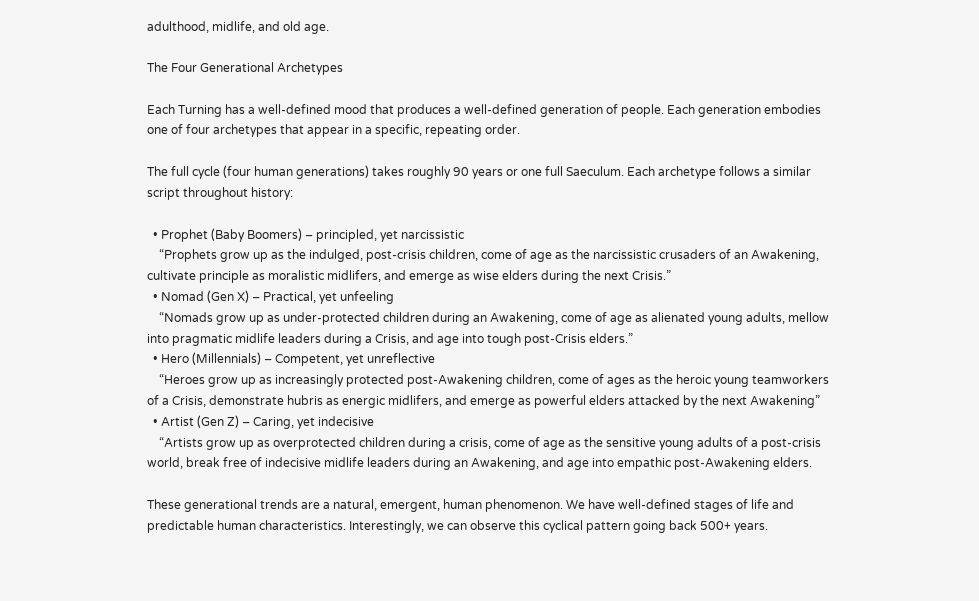adulthood, midlife, and old age.

The Four Generational Archetypes

Each Turning has a well-defined mood that produces a well-defined generation of people. Each generation embodies one of four archetypes that appear in a specific, repeating order.

The full cycle (four human generations) takes roughly 90 years or one full Saeculum. Each archetype follows a similar script throughout history:

  • Prophet (Baby Boomers) – principled, yet narcissistic
    “Prophets grow up as the indulged, post-crisis children, come of age as the narcissistic crusaders of an Awakening, cultivate principle as moralistic midlifers, and emerge as wise elders during the next Crisis.”
  • Nomad (Gen X) – Practical, yet unfeeling
    “Nomads grow up as under-protected children during an Awakening, come of age as alienated young adults, mellow into pragmatic midlife leaders during a Crisis, and age into tough post-Crisis elders.”
  • Hero (Millennials) – Competent, yet unreflective
    “Heroes grow up as increasingly protected post-Awakening children, come of ages as the heroic young teamworkers of a Crisis, demonstrate hubris as energic midlifers, and emerge as powerful elders attacked by the next Awakening”
  • Artist (Gen Z) – Caring, yet indecisive
    “Artists grow up as overprotected children during a crisis, come of age as the sensitive young adults of a post-crisis world, break free of indecisive midlife leaders during an Awakening, and age into empathic post-Awakening elders.

These generational trends are a natural, emergent, human phenomenon. We have well-defined stages of life and predictable human characteristics. Interestingly, we can observe this cyclical pattern going back 500+ years.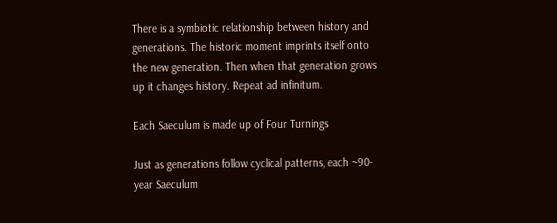There is a symbiotic relationship between history and generations. The historic moment imprints itself onto the new generation. Then when that generation grows up it changes history. Repeat ad infinitum.

Each Saeculum is made up of Four Turnings

Just as generations follow cyclical patterns, each ~90-year Saeculum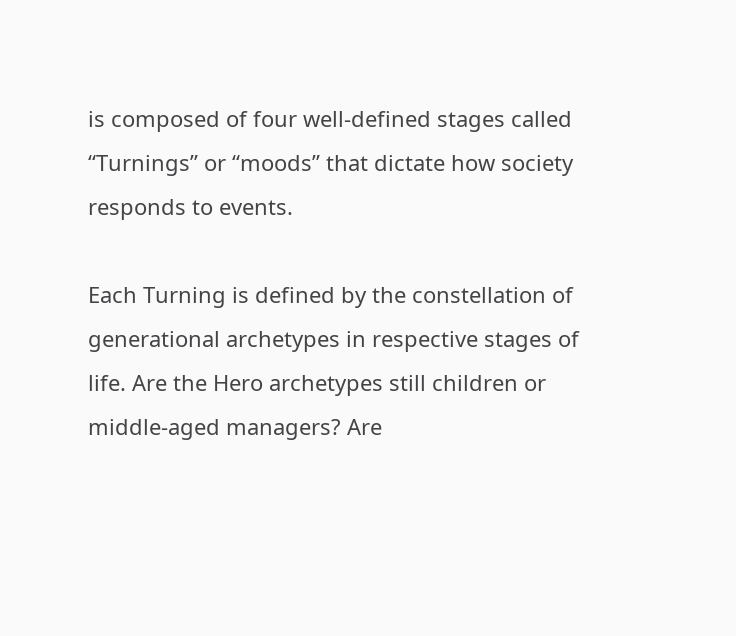is composed of four well-defined stages called “Turnings” or “moods” that dictate how society responds to events.

Each Turning is defined by the constellation of generational archetypes in respective stages of life. Are the Hero archetypes still children or middle-aged managers? Are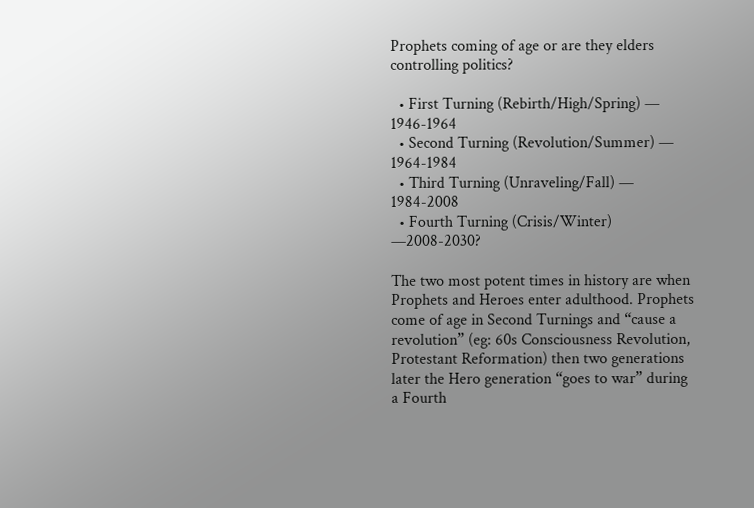Prophets coming of age or are they elders controlling politics?

  • First Turning (Rebirth/High/Spring) — 1946-1964
  • Second Turning (Revolution/Summer) — 1964-1984
  • Third Turning (Unraveling/Fall) — 1984-2008
  • Fourth Turning (Crisis/Winter) —2008-2030?

The two most potent times in history are when Prophets and Heroes enter adulthood. Prophets come of age in Second Turnings and “cause a revolution” (eg: 60s Consciousness Revolution, Protestant Reformation) then two generations later the Hero generation “goes to war” during a Fourth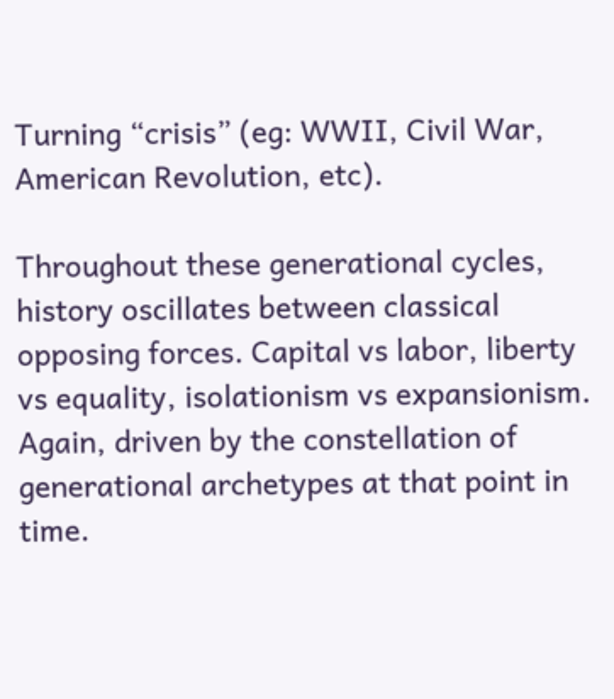Turning “crisis” (eg: WWII, Civil War, American Revolution, etc).

Throughout these generational cycles, history oscillates between classical opposing forces. Capital vs labor, liberty vs equality, isolationism vs expansionism. Again, driven by the constellation of generational archetypes at that point in time.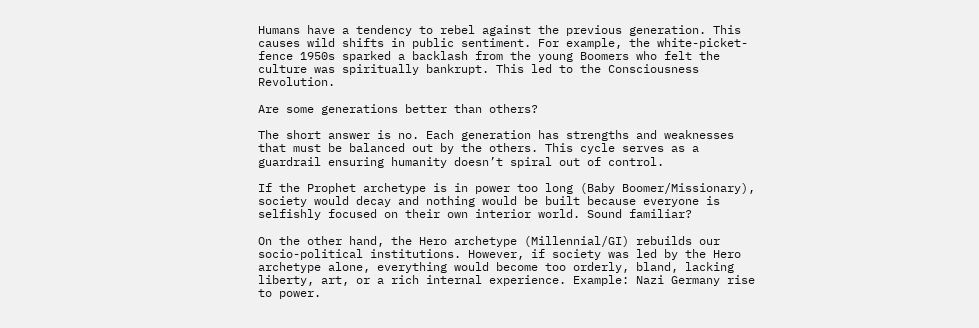Humans have a tendency to rebel against the previous generation. This causes wild shifts in public sentiment. For example, the white-picket-fence 1950s sparked a backlash from the young Boomers who felt the culture was spiritually bankrupt. This led to the Consciousness Revolution.

Are some generations better than others?

The short answer is no. Each generation has strengths and weaknesses that must be balanced out by the others. This cycle serves as a guardrail ensuring humanity doesn’t spiral out of control.

If the Prophet archetype is in power too long (Baby Boomer/Missionary), society would decay and nothing would be built because everyone is selfishly focused on their own interior world. Sound familiar?

On the other hand, the Hero archetype (Millennial/GI) rebuilds our socio-political institutions. However, if society was led by the Hero archetype alone, everything would become too orderly, bland, lacking liberty, art, or a rich internal experience. Example: Nazi Germany rise to power.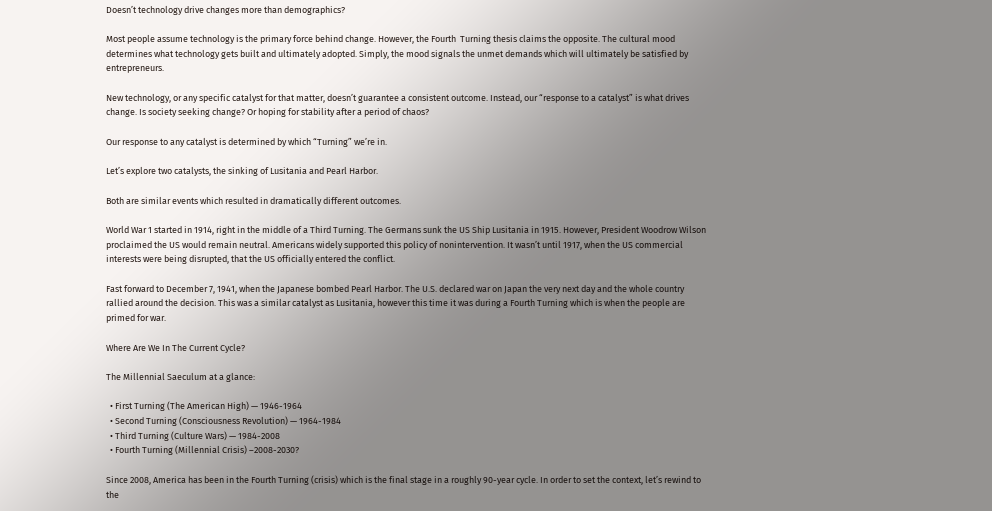Doesn’t technology drive changes more than demographics?

Most people assume technology is the primary force behind change. However, the Fourth  Turning thesis claims the opposite. The cultural mood determines what technology gets built and ultimately adopted. Simply, the mood signals the unmet demands which will ultimately be satisfied by entrepreneurs.

New technology, or any specific catalyst for that matter, doesn’t guarantee a consistent outcome. Instead, our “response to a catalyst” is what drives change. Is society seeking change? Or hoping for stability after a period of chaos?

Our response to any catalyst is determined by which “Turning” we’re in.

Let’s explore two catalysts, the sinking of Lusitania and Pearl Harbor.

Both are similar events which resulted in dramatically different outcomes.

World War 1 started in 1914, right in the middle of a Third Turning. The Germans sunk the US Ship Lusitania in 1915. However, President Woodrow Wilson proclaimed the US would remain neutral. Americans widely supported this policy of nonintervention. It wasn’t until 1917, when the US commercial interests were being disrupted, that the US officially entered the conflict.

Fast forward to December 7, 1941, when the Japanese bombed Pearl Harbor. The U.S. declared war on Japan the very next day and the whole country rallied around the decision. This was a similar catalyst as Lusitania, however this time it was during a Fourth Turning which is when the people are primed for war.

Where Are We In The Current Cycle?

The Millennial Saeculum at a glance:

  • First Turning (The American High) — 1946-1964
  • Second Turning (Consciousness Revolution) — 1964-1984
  • Third Turning (Culture Wars) — 1984-2008
  • Fourth Turning (Millennial Crisis) –2008-2030?

Since 2008, America has been in the Fourth Turning (crisis) which is the final stage in a roughly 90-year cycle. In order to set the context, let’s rewind to the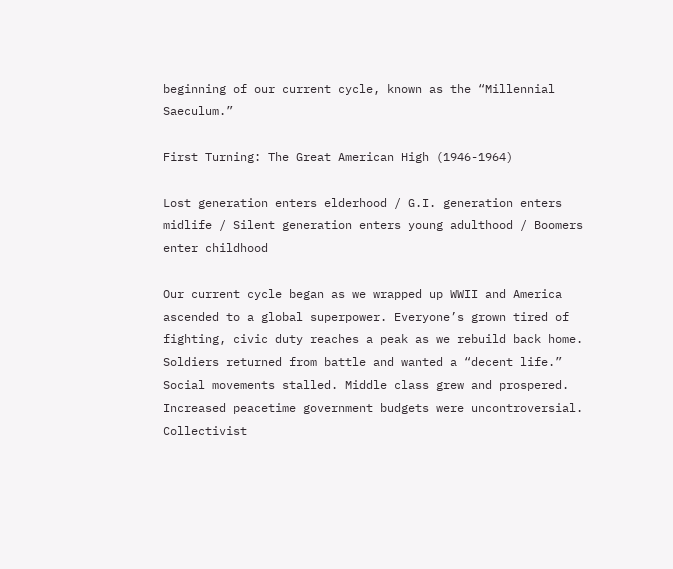beginning of our current cycle, known as the “Millennial Saeculum.”

First Turning: The Great American High (1946-1964)

Lost generation enters elderhood / G.I. generation enters midlife / Silent generation enters young adulthood / Boomers enter childhood

Our current cycle began as we wrapped up WWII and America ascended to a global superpower. Everyone’s grown tired of fighting, civic duty reaches a peak as we rebuild back home. Soldiers returned from battle and wanted a “decent life.” Social movements stalled. Middle class grew and prospered. Increased peacetime government budgets were uncontroversial. Collectivist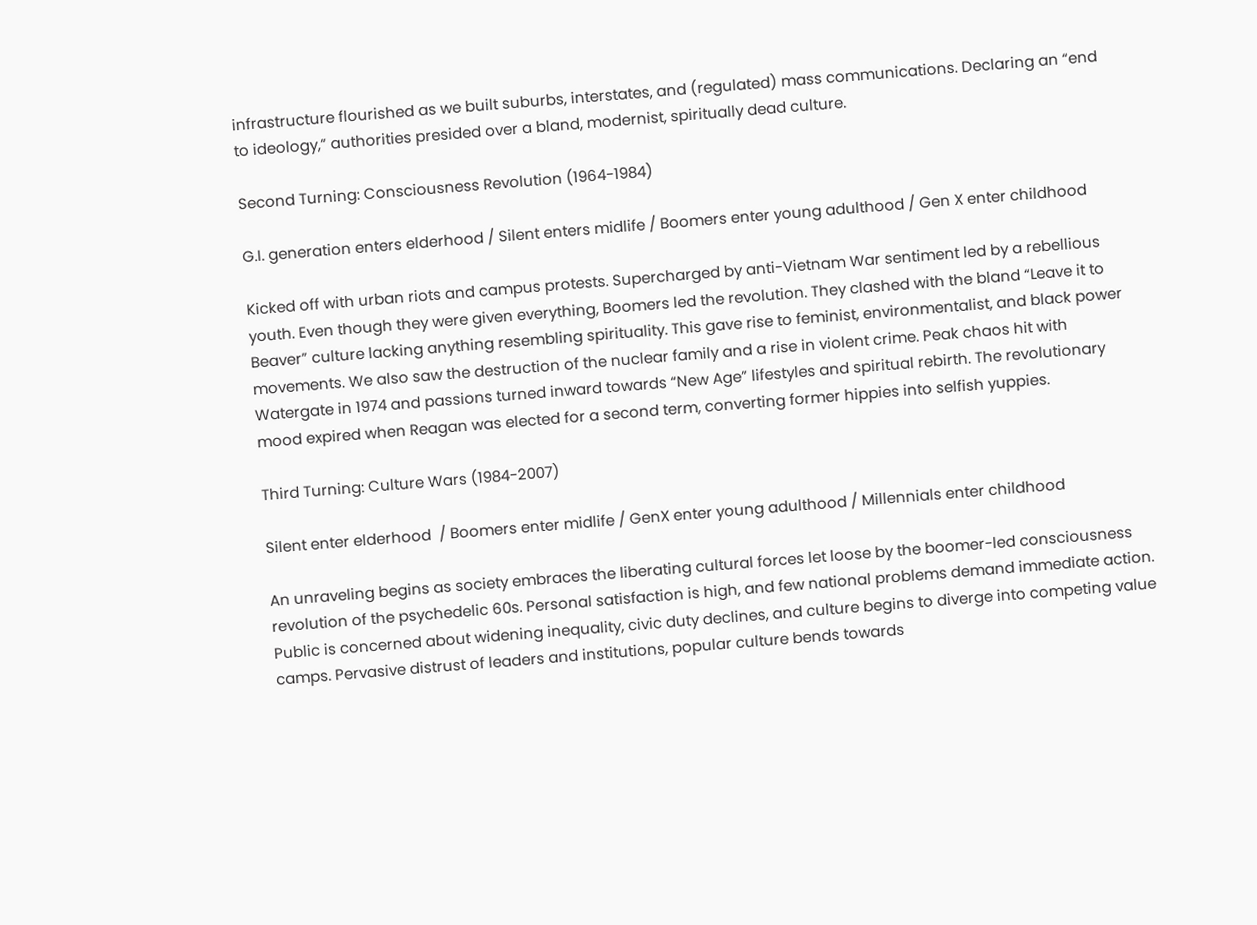infrastructure flourished as we built suburbs, interstates, and (regulated) mass communications. Declaring an “end to ideology,” authorities presided over a bland, modernist, spiritually dead culture.

Second Turning: Consciousness Revolution (1964-1984)

G.I. generation enters elderhood / Silent enters midlife / Boomers enter young adulthood / Gen X enter childhood

Kicked off with urban riots and campus protests. Supercharged by anti-Vietnam War sentiment led by a rebellious youth. Even though they were given everything, Boomers led the revolution. They clashed with the bland “Leave it to Beaver” culture lacking anything resembling spirituality. This gave rise to feminist, environmentalist, and black power movements. We also saw the destruction of the nuclear family and a rise in violent crime. Peak chaos hit with Watergate in 1974 and passions turned inward towards “New Age” lifestyles and spiritual rebirth. The revolutionary mood expired when Reagan was elected for a second term, converting former hippies into selfish yuppies.

Third Turning: Culture Wars (1984-2007)

Silent enter elderhood  / Boomers enter midlife / GenX enter young adulthood / Millennials enter childhood

An unraveling begins as society embraces the liberating cultural forces let loose by the boomer-led consciousness revolution of the psychedelic 60s. Personal satisfaction is high, and few national problems demand immediate action. Public is concerned about widening inequality, civic duty declines, and culture begins to diverge into competing value camps. Pervasive distrust of leaders and institutions, popular culture bends towards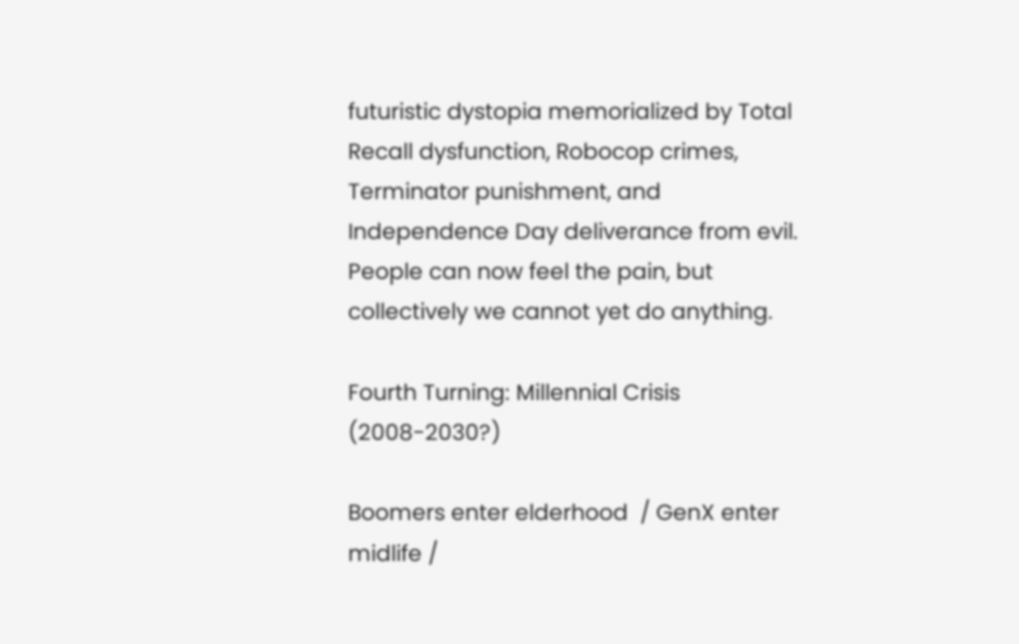futuristic dystopia memorialized by Total Recall dysfunction, Robocop crimes, Terminator punishment, and Independence Day deliverance from evil.  People can now feel the pain, but collectively we cannot yet do anything.

Fourth Turning: Millennial Crisis (2008-2030?)

Boomers enter elderhood  / GenX enter midlife /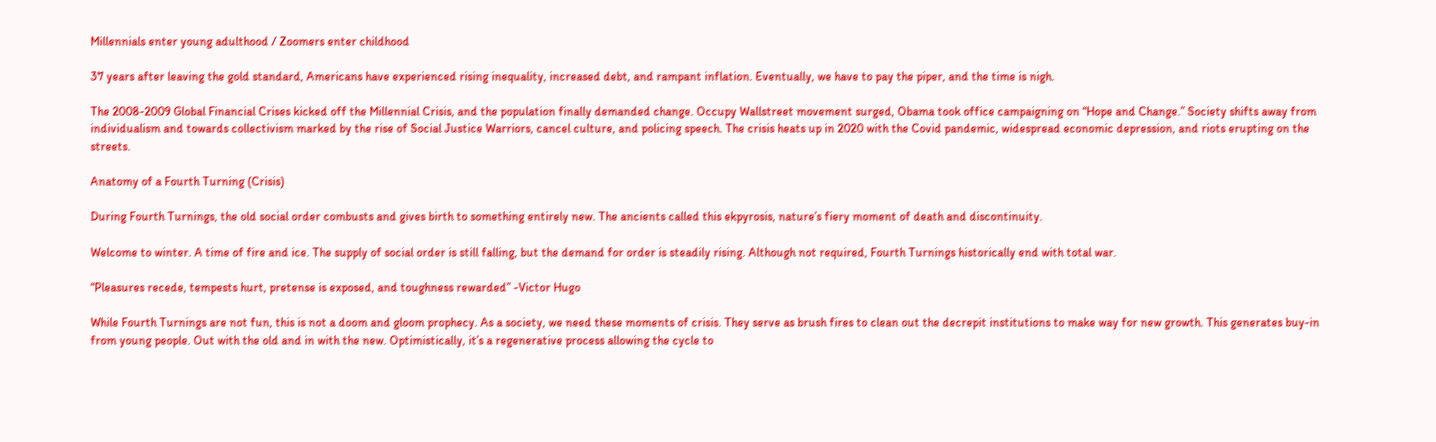Millennials enter young adulthood / Zoomers enter childhood

37 years after leaving the gold standard, Americans have experienced rising inequality, increased debt, and rampant inflation. Eventually, we have to pay the piper, and the time is nigh.

The 2008-2009 Global Financial Crises kicked off the Millennial Crisis, and the population finally demanded change. Occupy Wallstreet movement surged, Obama took office campaigning on “Hope and Change.” Society shifts away from individualism and towards collectivism marked by the rise of Social Justice Warriors, cancel culture, and policing speech. The crisis heats up in 2020 with the Covid pandemic, widespread economic depression, and riots erupting on the streets.

Anatomy of a Fourth Turning (Crisis)

During Fourth Turnings, the old social order combusts and gives birth to something entirely new. The ancients called this ekpyrosis, nature’s fiery moment of death and discontinuity.

Welcome to winter. A time of fire and ice. The supply of social order is still falling, but the demand for order is steadily rising. Although not required, Fourth Turnings historically end with total war.

“Pleasures recede, tempests hurt, pretense is exposed, and toughness rewarded” -Victor Hugo

While Fourth Turnings are not fun, this is not a doom and gloom prophecy. As a society, we need these moments of crisis. They serve as brush fires to clean out the decrepit institutions to make way for new growth. This generates buy-in from young people. Out with the old and in with the new. Optimistically, it’s a regenerative process allowing the cycle to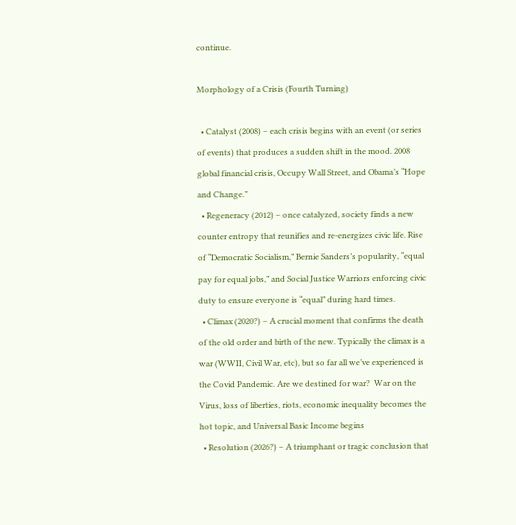continue.

Morphology of a Crisis (Fourth Turning)

  • Catalyst (2008) – each crisis begins with an event (or series of events) that produces a sudden shift in the mood. 2008 global financial crisis, Occupy Wall Street, and Obama’s “Hope and Change.”
  • Regeneracy (2012) – once catalyzed, society finds a new counter entropy that reunifies and re-energizes civic life. Rise of “Democratic Socialism,” Bernie Sanders’s popularity, “equal pay for equal jobs,” and Social Justice Warriors enforcing civic duty to ensure everyone is “equal” during hard times.
  • Climax (2020?) – A crucial moment that confirms the death of the old order and birth of the new. Typically the climax is a war (WWII, Civil War, etc), but so far all we’ve experienced is the Covid Pandemic. Are we destined for war?  War on the Virus, loss of liberties, riots, economic inequality becomes the hot topic, and Universal Basic Income begins
  • Resolution (2026?) – A triumphant or tragic conclusion that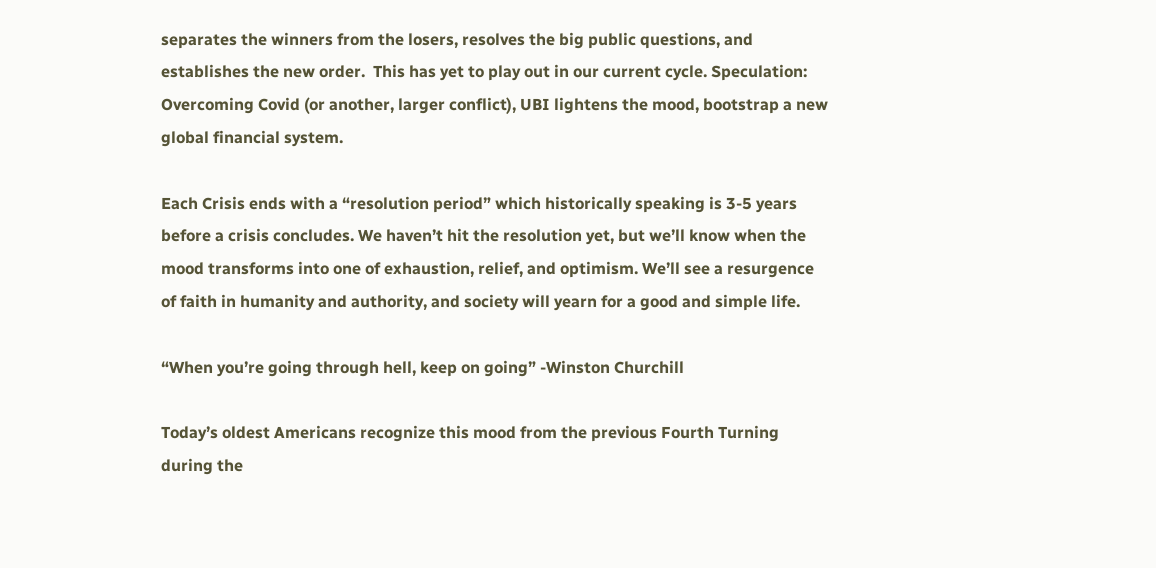separates the winners from the losers, resolves the big public questions, and establishes the new order.  This has yet to play out in our current cycle. Speculation: Overcoming Covid (or another, larger conflict), UBI lightens the mood, bootstrap a new global financial system.

Each Crisis ends with a “resolution period” which historically speaking is 3-5 years before a crisis concludes. We haven’t hit the resolution yet, but we’ll know when the mood transforms into one of exhaustion, relief, and optimism. We’ll see a resurgence of faith in humanity and authority, and society will yearn for a good and simple life.

“When you’re going through hell, keep on going” -Winston Churchill

Today’s oldest Americans recognize this mood from the previous Fourth Turning during the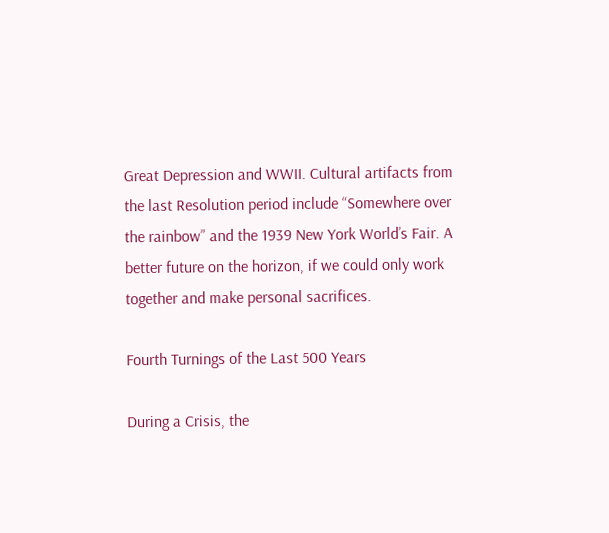Great Depression and WWII. Cultural artifacts from the last Resolution period include “Somewhere over the rainbow” and the 1939 New York World’s Fair. A better future on the horizon, if we could only work together and make personal sacrifices.

Fourth Turnings of the Last 500 Years

During a Crisis, the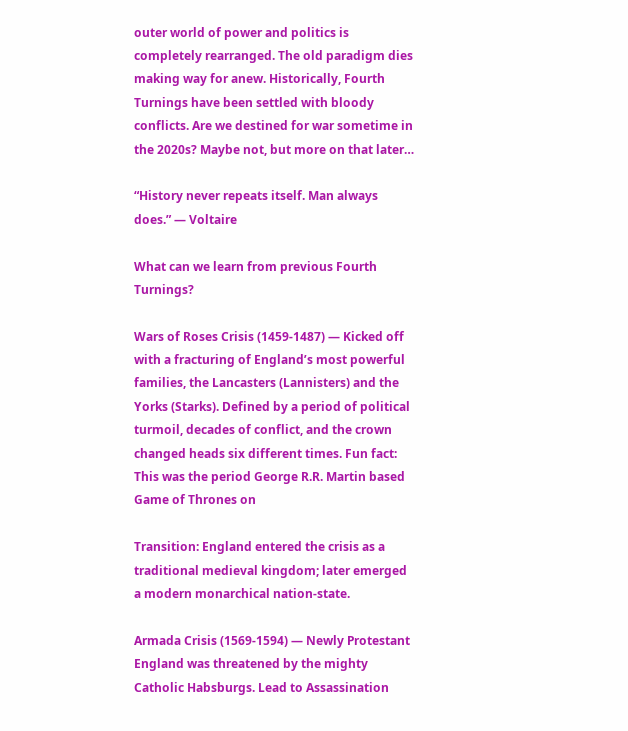outer world of power and politics is completely rearranged. The old paradigm dies making way for anew. Historically, Fourth Turnings have been settled with bloody conflicts. Are we destined for war sometime in the 2020s? Maybe not, but more on that later…

“History never repeats itself. Man always does.” ― Voltaire

What can we learn from previous Fourth Turnings?

Wars of Roses Crisis (1459-1487) — Kicked off with a fracturing of England’s most powerful families, the Lancasters (Lannisters) and the Yorks (Starks). Defined by a period of political turmoil, decades of conflict, and the crown changed heads six different times. Fun fact: This was the period George R.R. Martin based Game of Thrones on

Transition: England entered the crisis as a traditional medieval kingdom; later emerged a modern monarchical nation-state.

Armada Crisis (1569-1594) — Newly Protestant England was threatened by the mighty Catholic Habsburgs. Lead to Assassination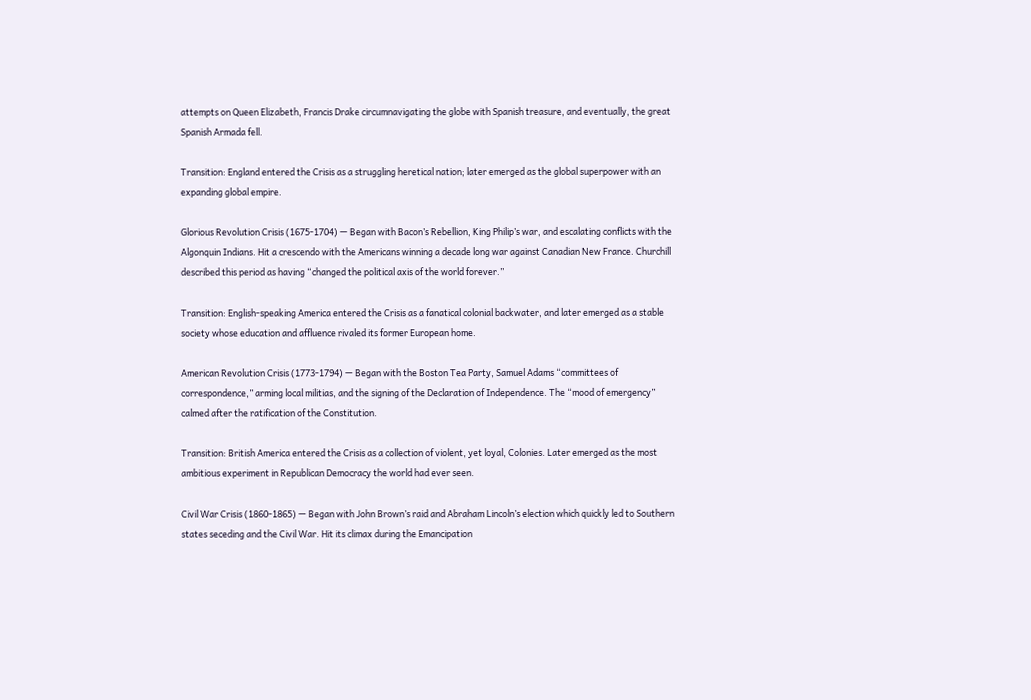attempts on Queen Elizabeth, Francis Drake circumnavigating the globe with Spanish treasure, and eventually, the great Spanish Armada fell.

Transition: England entered the Crisis as a struggling heretical nation; later emerged as the global superpower with an expanding global empire.

Glorious Revolution Crisis (1675-1704) — Began with Bacon’s Rebellion, King Philip’s war, and escalating conflicts with the Algonquin Indians. Hit a crescendo with the Americans winning a decade long war against Canadian New France. Churchill described this period as having “changed the political axis of the world forever.”

Transition: English-speaking America entered the Crisis as a fanatical colonial backwater, and later emerged as a stable society whose education and affluence rivaled its former European home.

American Revolution Crisis (1773-1794) — Began with the Boston Tea Party, Samuel Adams “committees of correspondence,” arming local militias, and the signing of the Declaration of Independence. The “mood of emergency” calmed after the ratification of the Constitution.

Transition: British America entered the Crisis as a collection of violent, yet loyal, Colonies. Later emerged as the most ambitious experiment in Republican Democracy the world had ever seen.

Civil War Crisis (1860-1865) — Began with John Brown’s raid and Abraham Lincoln’s election which quickly led to Southern states seceding and the Civil War. Hit its climax during the Emancipation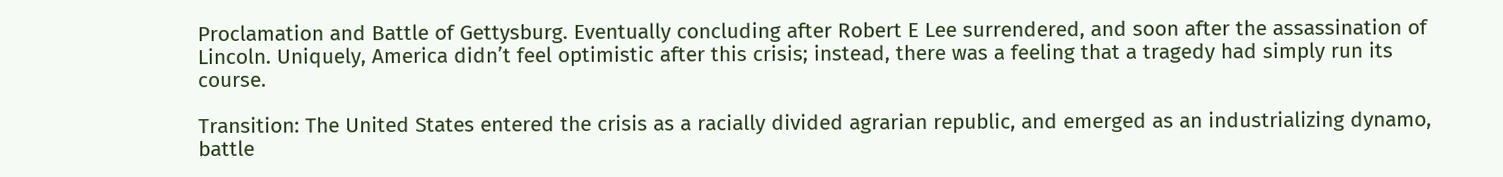Proclamation and Battle of Gettysburg. Eventually concluding after Robert E Lee surrendered, and soon after the assassination of Lincoln. Uniquely, America didn’t feel optimistic after this crisis; instead, there was a feeling that a tragedy had simply run its course.

Transition: The United States entered the crisis as a racially divided agrarian republic, and emerged as an industrializing dynamo, battle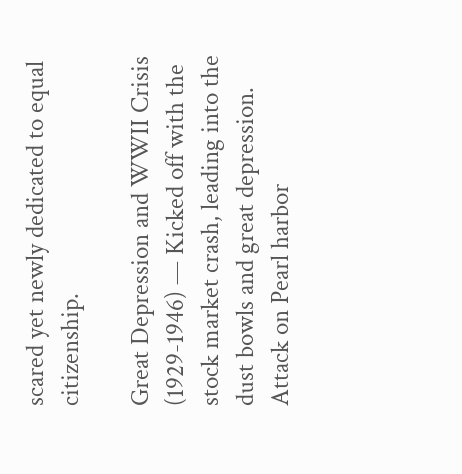scared yet newly dedicated to equal citizenship.

Great Depression and WWII Crisis (1929-1946) — Kicked off with the stock market crash, leading into the dust bowls and great depression. Attack on Pearl harbor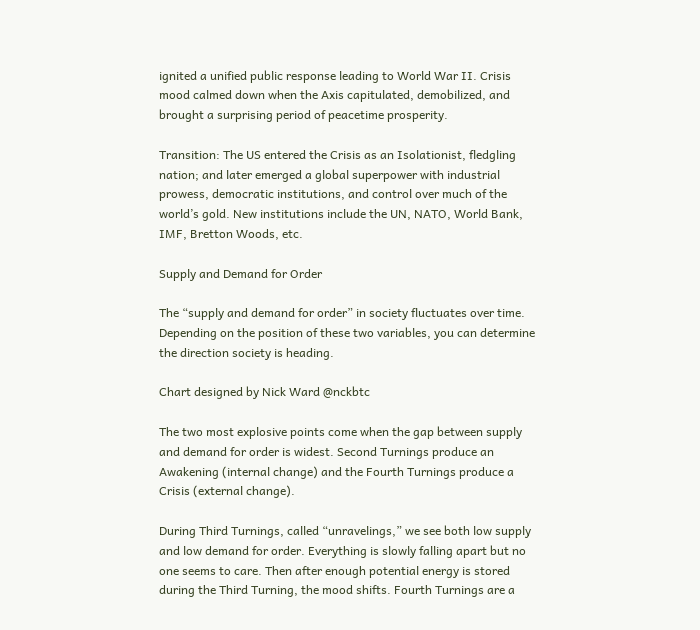ignited a unified public response leading to World War II. Crisis mood calmed down when the Axis capitulated, demobilized, and brought a surprising period of peacetime prosperity.

Transition: The US entered the Crisis as an Isolationist, fledgling nation; and later emerged a global superpower with industrial prowess, democratic institutions, and control over much of the world’s gold. New institutions include the UN, NATO, World Bank, IMF, Bretton Woods, etc.

Supply and Demand for Order

The “supply and demand for order” in society fluctuates over time. Depending on the position of these two variables, you can determine the direction society is heading.

Chart designed by Nick Ward @nckbtc

The two most explosive points come when the gap between supply and demand for order is widest. Second Turnings produce an Awakening (internal change) and the Fourth Turnings produce a Crisis (external change).

During Third Turnings, called “unravelings,” we see both low supply and low demand for order. Everything is slowly falling apart but no one seems to care. Then after enough potential energy is stored during the Third Turning, the mood shifts. Fourth Turnings are a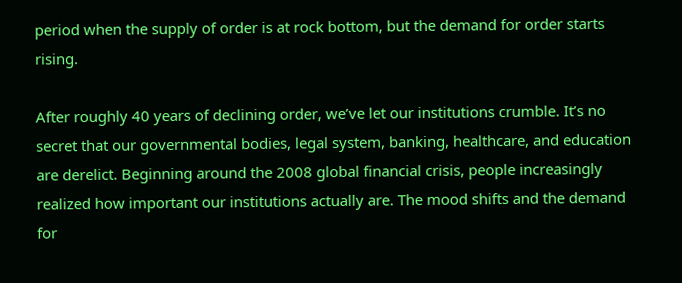period when the supply of order is at rock bottom, but the demand for order starts rising.

After roughly 40 years of declining order, we’ve let our institutions crumble. It’s no secret that our governmental bodies, legal system, banking, healthcare, and education are derelict. Beginning around the 2008 global financial crisis, people increasingly realized how important our institutions actually are. The mood shifts and the demand for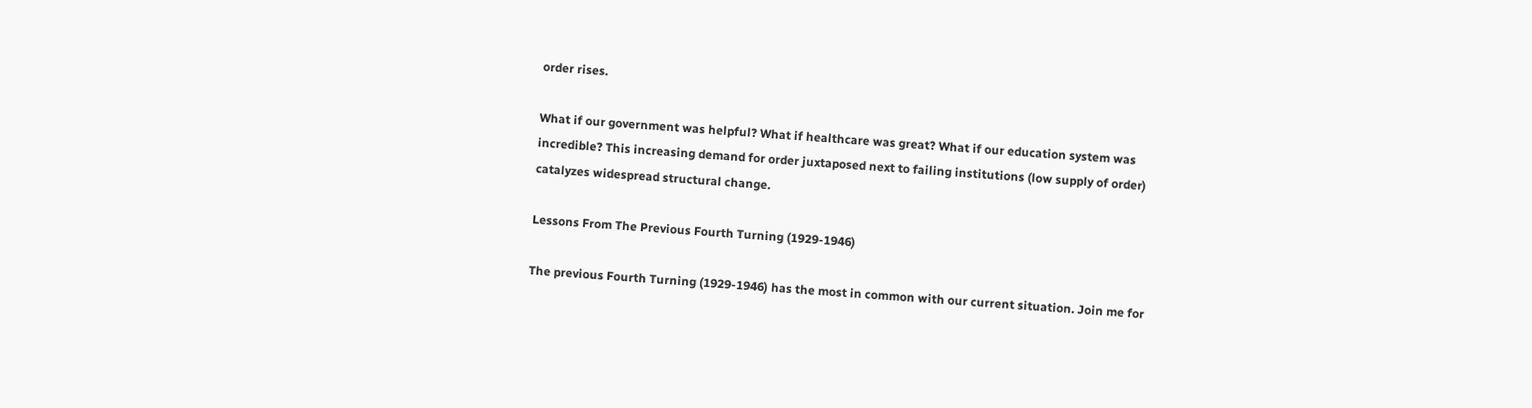order rises.

What if our government was helpful? What if healthcare was great? What if our education system was incredible? This increasing demand for order juxtaposed next to failing institutions (low supply of order) catalyzes widespread structural change.

Lessons From The Previous Fourth Turning (1929-1946)

The previous Fourth Turning (1929-1946) has the most in common with our current situation. Join me for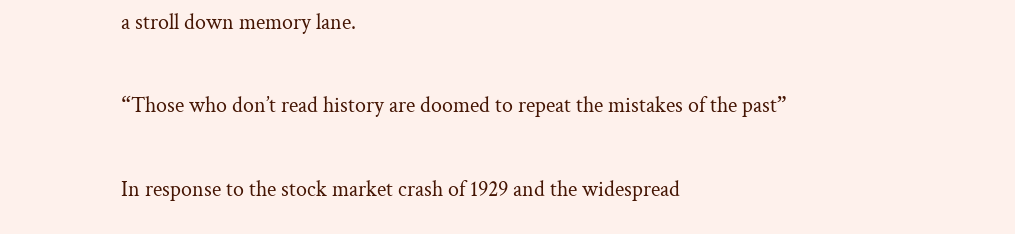a stroll down memory lane.

“Those who don’t read history are doomed to repeat the mistakes of the past”

In response to the stock market crash of 1929 and the widespread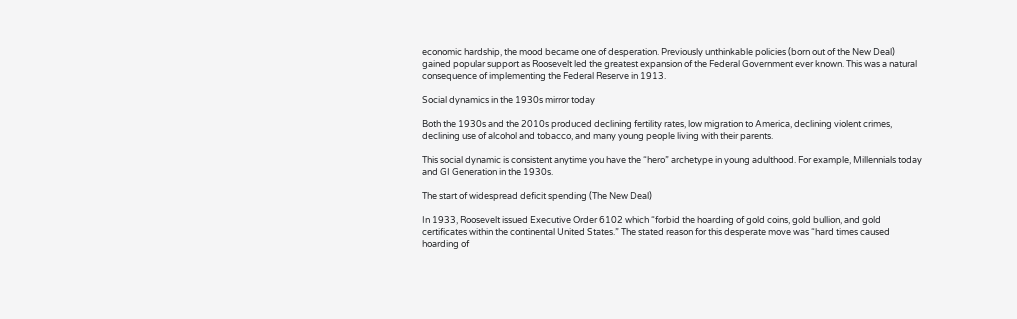economic hardship, the mood became one of desperation. Previously unthinkable policies (born out of the New Deal) gained popular support as Roosevelt led the greatest expansion of the Federal Government ever known. This was a natural consequence of implementing the Federal Reserve in 1913.

Social dynamics in the 1930s mirror today

Both the 1930s and the 2010s produced declining fertility rates, low migration to America, declining violent crimes, declining use of alcohol and tobacco, and many young people living with their parents.

This social dynamic is consistent anytime you have the “hero” archetype in young adulthood. For example, Millennials today and GI Generation in the 1930s.

The start of widespread deficit spending (The New Deal)

In 1933, Roosevelt issued Executive Order 6102 which “forbid the hoarding of gold coins, gold bullion, and gold certificates within the continental United States.” The stated reason for this desperate move was “hard times caused hoarding of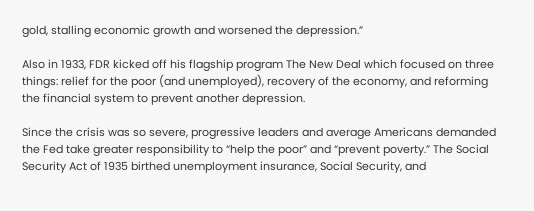gold, stalling economic growth and worsened the depression.”

Also in 1933, FDR kicked off his flagship program The New Deal which focused on three things: relief for the poor (and unemployed), recovery of the economy, and reforming the financial system to prevent another depression.

Since the crisis was so severe, progressive leaders and average Americans demanded the Fed take greater responsibility to “help the poor” and “prevent poverty.” The Social Security Act of 1935 birthed unemployment insurance, Social Security, and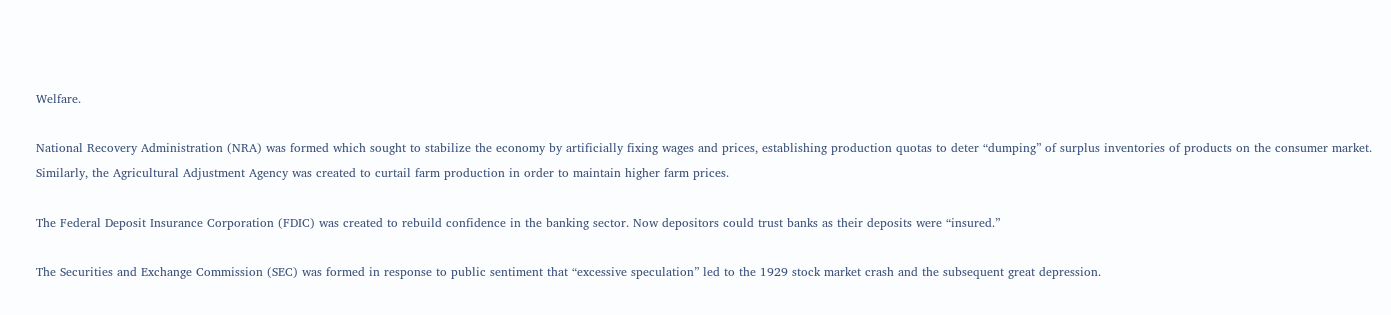Welfare.

National Recovery Administration (NRA) was formed which sought to stabilize the economy by artificially fixing wages and prices, establishing production quotas to deter “dumping” of surplus inventories of products on the consumer market. Similarly, the Agricultural Adjustment Agency was created to curtail farm production in order to maintain higher farm prices.

The Federal Deposit Insurance Corporation (FDIC) was created to rebuild confidence in the banking sector. Now depositors could trust banks as their deposits were “insured.”

The Securities and Exchange Commission (SEC) was formed in response to public sentiment that “excessive speculation” led to the 1929 stock market crash and the subsequent great depression.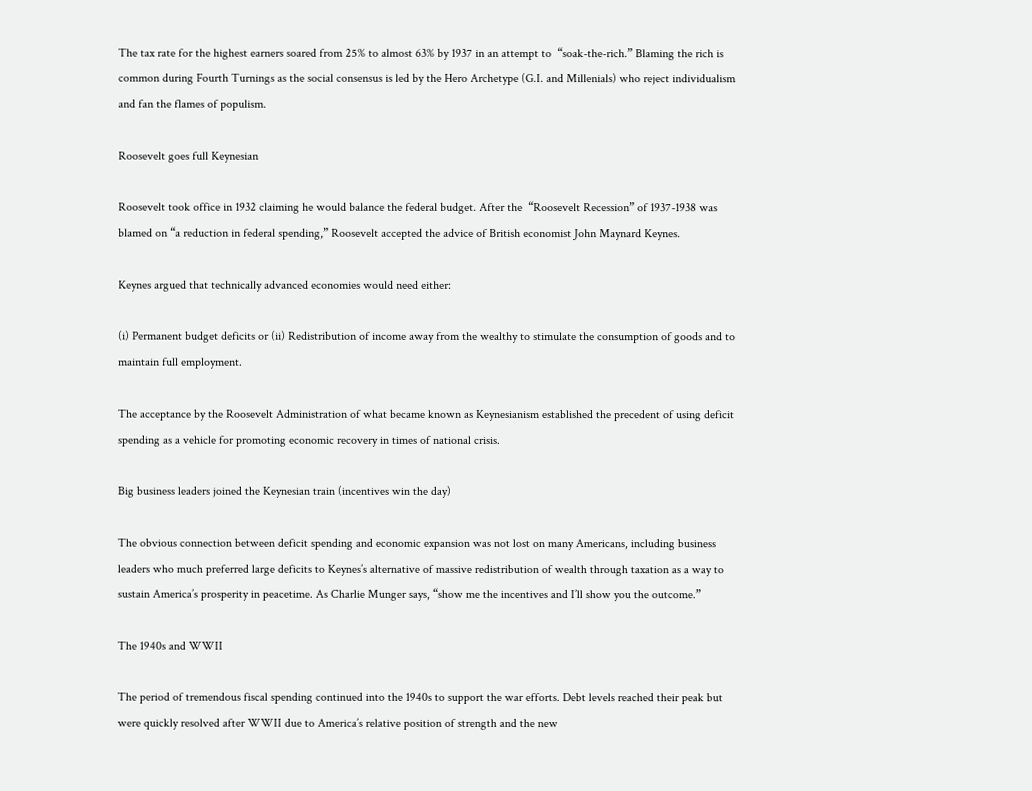The tax rate for the highest earners soared from 25% to almost 63% by 1937 in an attempt to  “soak-the-rich.” Blaming the rich is common during Fourth Turnings as the social consensus is led by the Hero Archetype (G.I. and Millenials) who reject individualism and fan the flames of populism.

Roosevelt goes full Keynesian

Roosevelt took office in 1932 claiming he would balance the federal budget. After the  “Roosevelt Recession” of 1937-1938 was blamed on “a reduction in federal spending,” Roosevelt accepted the advice of British economist John Maynard Keynes.

Keynes argued that technically advanced economies would need either:

(i) Permanent budget deficits or (ii) Redistribution of income away from the wealthy to stimulate the consumption of goods and to maintain full employment.

The acceptance by the Roosevelt Administration of what became known as Keynesianism established the precedent of using deficit spending as a vehicle for promoting economic recovery in times of national crisis.

Big business leaders joined the Keynesian train (incentives win the day)

The obvious connection between deficit spending and economic expansion was not lost on many Americans, including business leaders who much preferred large deficits to Keynes’s alternative of massive redistribution of wealth through taxation as a way to sustain America’s prosperity in peacetime. As Charlie Munger says, “show me the incentives and I’ll show you the outcome.”

The 1940s and WWII

The period of tremendous fiscal spending continued into the 1940s to support the war efforts. Debt levels reached their peak but were quickly resolved after WWII due to America’s relative position of strength and the new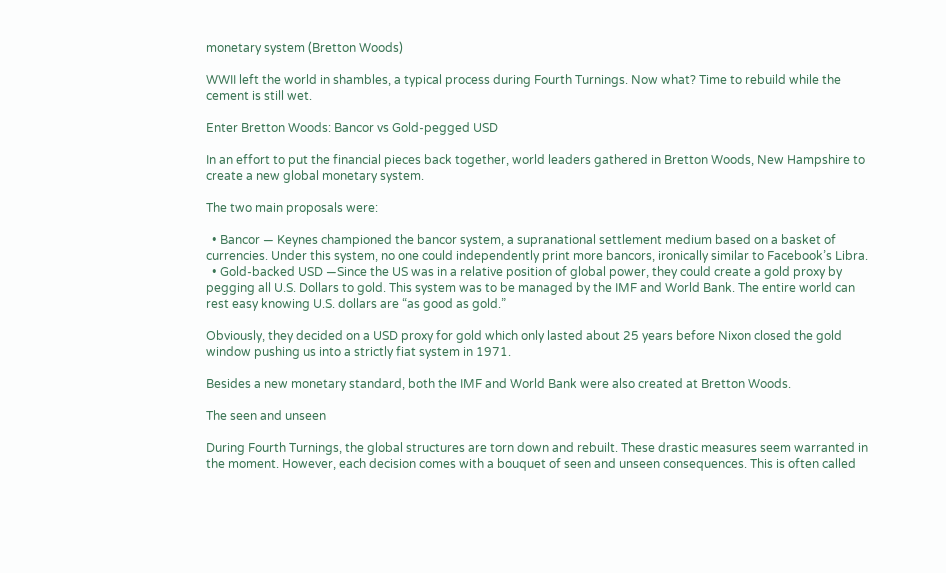monetary system (Bretton Woods)

WWII left the world in shambles, a typical process during Fourth Turnings. Now what? Time to rebuild while the cement is still wet.

Enter Bretton Woods: Bancor vs Gold-pegged USD

In an effort to put the financial pieces back together, world leaders gathered in Bretton Woods, New Hampshire to create a new global monetary system.

The two main proposals were:

  • Bancor — Keynes championed the bancor system, a supranational settlement medium based on a basket of currencies. Under this system, no one could independently print more bancors, ironically similar to Facebook’s Libra.
  • Gold-backed USD —Since the US was in a relative position of global power, they could create a gold proxy by pegging all U.S. Dollars to gold. This system was to be managed by the IMF and World Bank. The entire world can rest easy knowing U.S. dollars are “as good as gold.”

Obviously, they decided on a USD proxy for gold which only lasted about 25 years before Nixon closed the gold window pushing us into a strictly fiat system in 1971.

Besides a new monetary standard, both the IMF and World Bank were also created at Bretton Woods.

The seen and unseen

During Fourth Turnings, the global structures are torn down and rebuilt. These drastic measures seem warranted in the moment. However, each decision comes with a bouquet of seen and unseen consequences. This is often called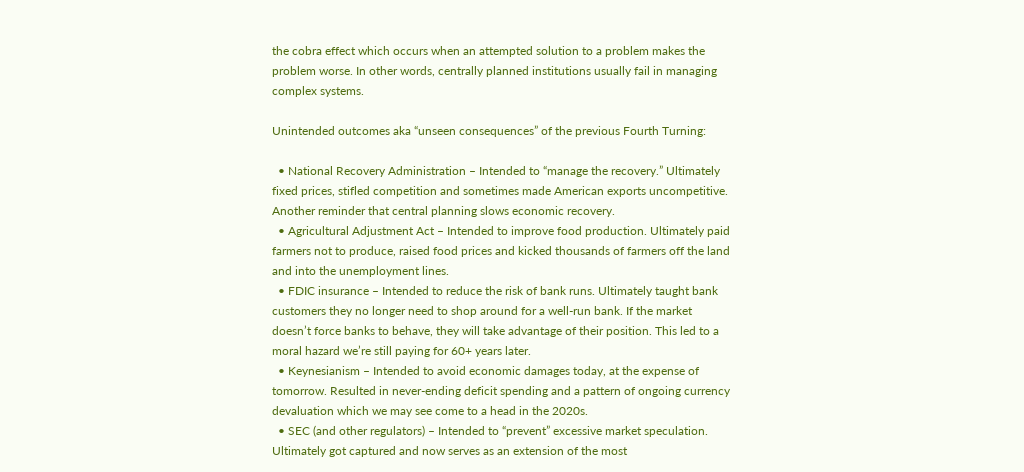the cobra effect which occurs when an attempted solution to a problem makes the problem worse. In other words, centrally planned institutions usually fail in managing complex systems.

Unintended outcomes aka “unseen consequences” of the previous Fourth Turning:

  • National Recovery Administration – Intended to “manage the recovery.” Ultimately fixed prices, stifled competition and sometimes made American exports uncompetitive. Another reminder that central planning slows economic recovery.
  • Agricultural Adjustment Act – Intended to improve food production. Ultimately paid farmers not to produce, raised food prices and kicked thousands of farmers off the land and into the unemployment lines.
  • FDIC insurance – Intended to reduce the risk of bank runs. Ultimately taught bank customers they no longer need to shop around for a well-run bank. If the market doesn’t force banks to behave, they will take advantage of their position. This led to a moral hazard we’re still paying for 60+ years later.
  • Keynesianism – Intended to avoid economic damages today, at the expense of tomorrow. Resulted in never-ending deficit spending and a pattern of ongoing currency devaluation which we may see come to a head in the 2020s.
  • SEC (and other regulators) – Intended to “prevent” excessive market speculation. Ultimately got captured and now serves as an extension of the most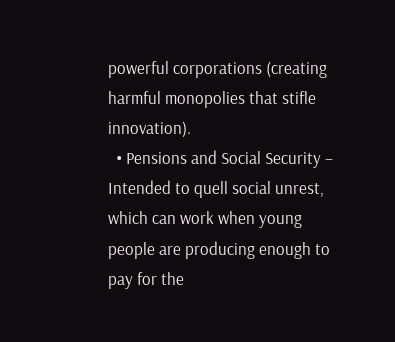powerful corporations (creating harmful monopolies that stifle innovation).
  • Pensions and Social Security – Intended to quell social unrest, which can work when young people are producing enough to pay for the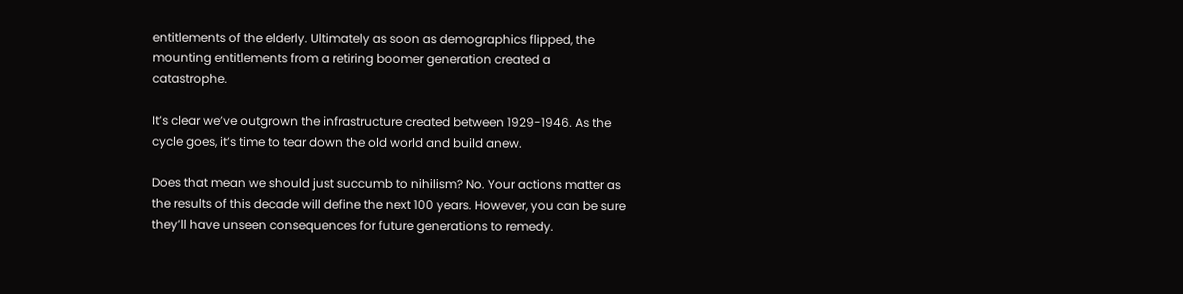entitlements of the elderly. Ultimately as soon as demographics flipped, the mounting entitlements from a retiring boomer generation created a catastrophe.

It’s clear we’ve outgrown the infrastructure created between 1929-1946. As the cycle goes, it’s time to tear down the old world and build anew.

Does that mean we should just succumb to nihilism? No. Your actions matter as the results of this decade will define the next 100 years. However, you can be sure they’ll have unseen consequences for future generations to remedy.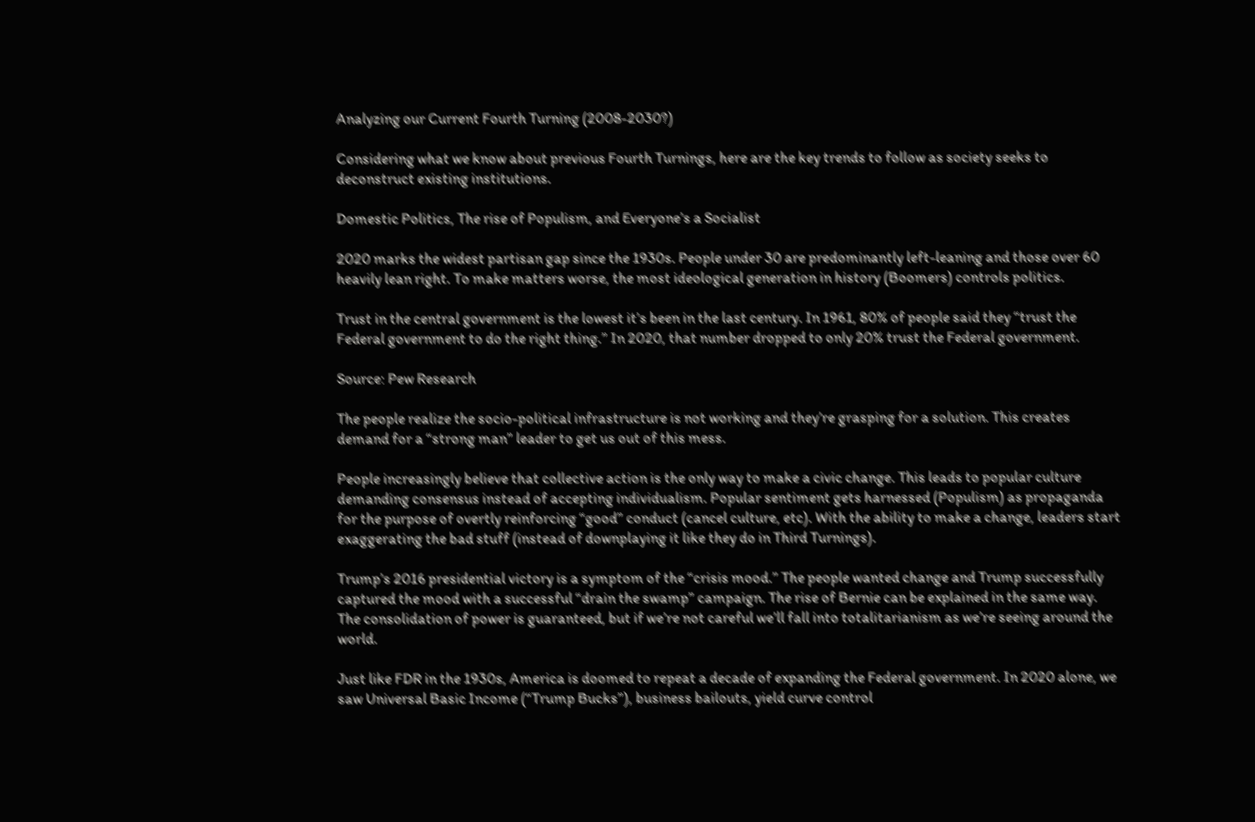Analyzing our Current Fourth Turning (2008-2030?)

Considering what we know about previous Fourth Turnings, here are the key trends to follow as society seeks to deconstruct existing institutions.

Domestic Politics, The rise of Populism, and Everyone’s a Socialist

2020 marks the widest partisan gap since the 1930s. People under 30 are predominantly left-leaning and those over 60 heavily lean right. To make matters worse, the most ideological generation in history (Boomers) controls politics.

Trust in the central government is the lowest it’s been in the last century. In 1961, 80% of people said they “trust the Federal government to do the right thing.” In 2020, that number dropped to only 20% trust the Federal government.

Source: Pew Research

The people realize the socio-political infrastructure is not working and they’re grasping for a solution. This creates demand for a “strong man” leader to get us out of this mess.

People increasingly believe that collective action is the only way to make a civic change. This leads to popular culture demanding consensus instead of accepting individualism. Popular sentiment gets harnessed (Populism) as propaganda for the purpose of overtly reinforcing “good” conduct (cancel culture, etc). With the ability to make a change, leaders start exaggerating the bad stuff (instead of downplaying it like they do in Third Turnings).

Trump’s 2016 presidential victory is a symptom of the “crisis mood.” The people wanted change and Trump successfully captured the mood with a successful “drain the swamp” campaign. The rise of Bernie can be explained in the same way. The consolidation of power is guaranteed, but if we’re not careful we’ll fall into totalitarianism as we’re seeing around the world.

Just like FDR in the 1930s, America is doomed to repeat a decade of expanding the Federal government. In 2020 alone, we saw Universal Basic Income (“Trump Bucks”), business bailouts, yield curve control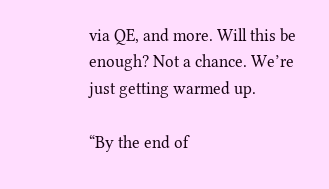via QE, and more. Will this be enough? Not a chance. We’re just getting warmed up.

“By the end of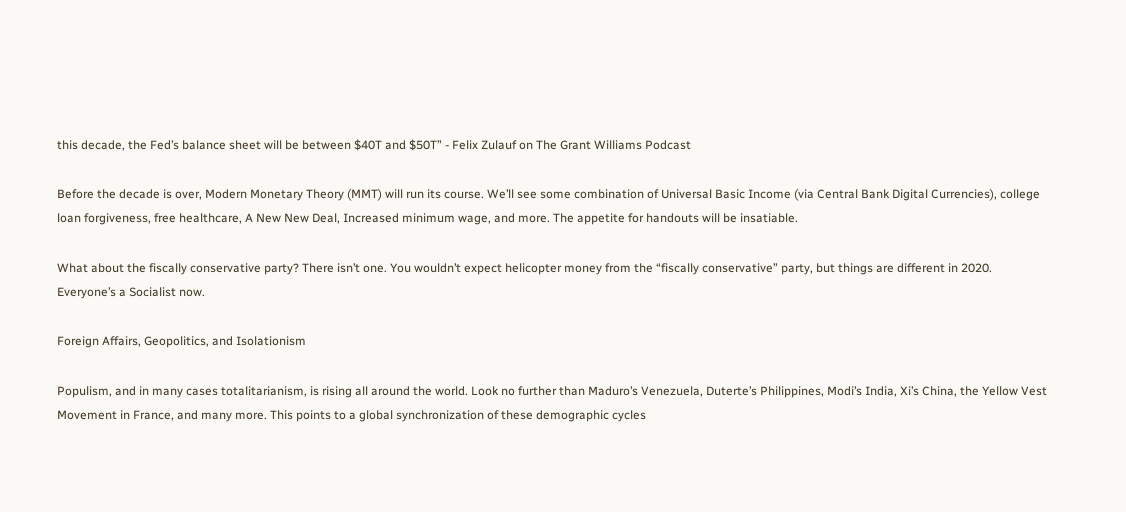this decade, the Fed’s balance sheet will be between $40T and $50T” - Felix Zulauf on The Grant Williams Podcast

Before the decade is over, Modern Monetary Theory (MMT) will run its course. We’ll see some combination of Universal Basic Income (via Central Bank Digital Currencies), college loan forgiveness, free healthcare, A New New Deal, Increased minimum wage, and more. The appetite for handouts will be insatiable.

What about the fiscally conservative party? There isn’t one. You wouldn’t expect helicopter money from the “fiscally conservative” party, but things are different in 2020. Everyone’s a Socialist now.

Foreign Affairs, Geopolitics, and Isolationism

Populism, and in many cases totalitarianism, is rising all around the world. Look no further than Maduro’s Venezuela, Duterte’s Philippines, Modi’s India, Xi’s China, the Yellow Vest Movement in France, and many more. This points to a global synchronization of these demographic cycles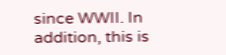since WWII. In addition, this is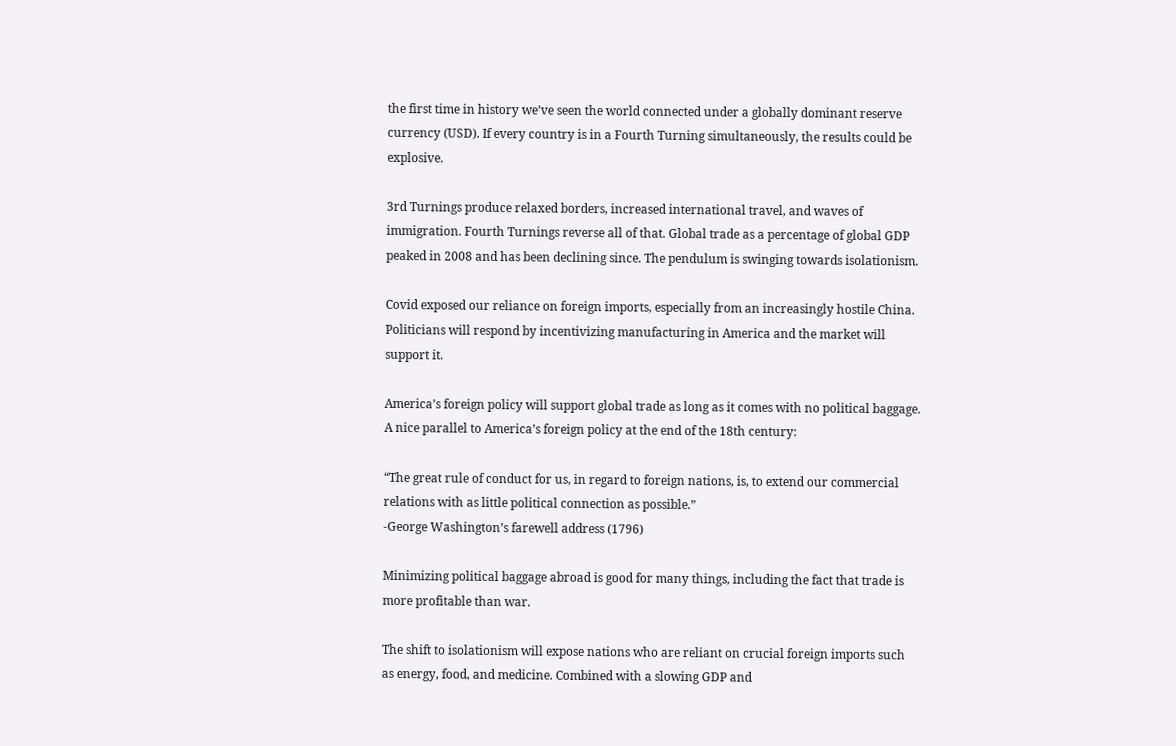the first time in history we’ve seen the world connected under a globally dominant reserve currency (USD). If every country is in a Fourth Turning simultaneously, the results could be explosive.

3rd Turnings produce relaxed borders, increased international travel, and waves of immigration. Fourth Turnings reverse all of that. Global trade as a percentage of global GDP peaked in 2008 and has been declining since. The pendulum is swinging towards isolationism.

Covid exposed our reliance on foreign imports, especially from an increasingly hostile China. Politicians will respond by incentivizing manufacturing in America and the market will support it.

America’s foreign policy will support global trade as long as it comes with no political baggage. A nice parallel to America’s foreign policy at the end of the 18th century:

“The great rule of conduct for us, in regard to foreign nations, is, to extend our commercial relations with as little political connection as possible.”
-George Washington’s farewell address (1796)

Minimizing political baggage abroad is good for many things, including the fact that trade is more profitable than war.

The shift to isolationism will expose nations who are reliant on crucial foreign imports such as energy, food, and medicine. Combined with a slowing GDP and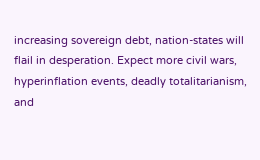increasing sovereign debt, nation-states will flail in desperation. Expect more civil wars, hyperinflation events, deadly totalitarianism, and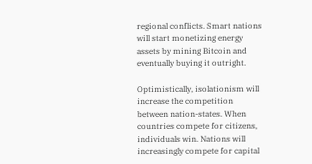regional conflicts. Smart nations will start monetizing energy assets by mining Bitcoin and eventually buying it outright.

Optimistically, isolationism will increase the competition between nation-states. When countries compete for citizens, individuals win. Nations will increasingly compete for capital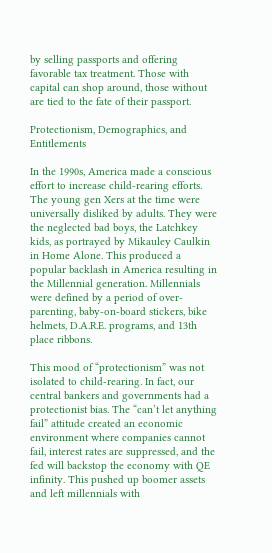by selling passports and offering favorable tax treatment. Those with capital can shop around, those without are tied to the fate of their passport.

Protectionism, Demographics, and Entitlements

In the 1990s, America made a conscious effort to increase child-rearing efforts. The young gen Xers at the time were universally disliked by adults. They were the neglected bad boys, the Latchkey kids, as portrayed by Mikauley Caulkin in Home Alone. This produced a popular backlash in America resulting in the Millennial generation. Millennials were defined by a period of over-parenting, baby-on-board stickers, bike helmets, D.A.R.E. programs, and 13th place ribbons.

This mood of “protectionism” was not isolated to child-rearing. In fact, our central bankers and governments had a protectionist bias. The “can’t let anything fail” attitude created an economic environment where companies cannot fail, interest rates are suppressed, and the fed will backstop the economy with QE infinity. This pushed up boomer assets and left millennials with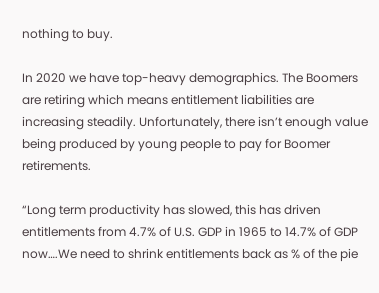nothing to buy.

In 2020 we have top-heavy demographics. The Boomers are retiring which means entitlement liabilities are increasing steadily. Unfortunately, there isn’t enough value being produced by young people to pay for Boomer retirements.

“Long term productivity has slowed, this has driven entitlements from 4.7% of U.S. GDP in 1965 to 14.7% of GDP now….We need to shrink entitlements back as % of the pie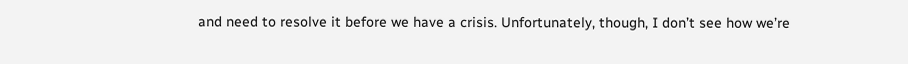and need to resolve it before we have a crisis. Unfortunately, though, I don’t see how we’re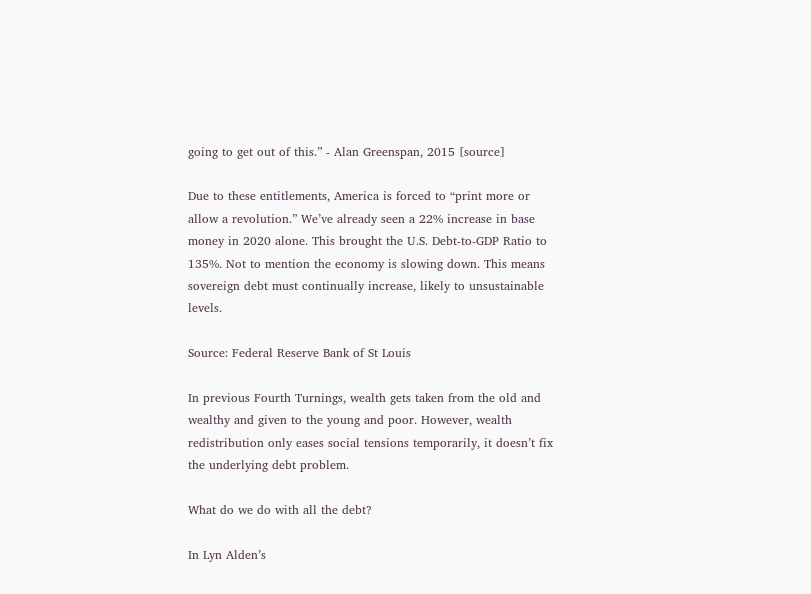going to get out of this.” - Alan Greenspan, 2015 [source]

Due to these entitlements, America is forced to “print more or allow a revolution.” We’ve already seen a 22% increase in base money in 2020 alone. This brought the U.S. Debt-to-GDP Ratio to 135%. Not to mention the economy is slowing down. This means sovereign debt must continually increase, likely to unsustainable levels.

Source: Federal Reserve Bank of St Louis

In previous Fourth Turnings, wealth gets taken from the old and wealthy and given to the young and poor. However, wealth redistribution only eases social tensions temporarily, it doesn’t fix the underlying debt problem.

What do we do with all the debt?

In Lyn Alden’s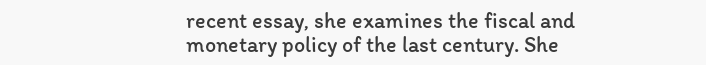recent essay, she examines the fiscal and monetary policy of the last century. She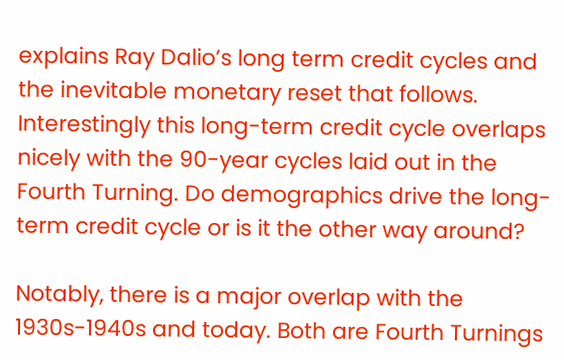explains Ray Dalio’s long term credit cycles and the inevitable monetary reset that follows. Interestingly this long-term credit cycle overlaps nicely with the 90-year cycles laid out in the Fourth Turning. Do demographics drive the long-term credit cycle or is it the other way around?

Notably, there is a major overlap with the 1930s-1940s and today. Both are Fourth Turnings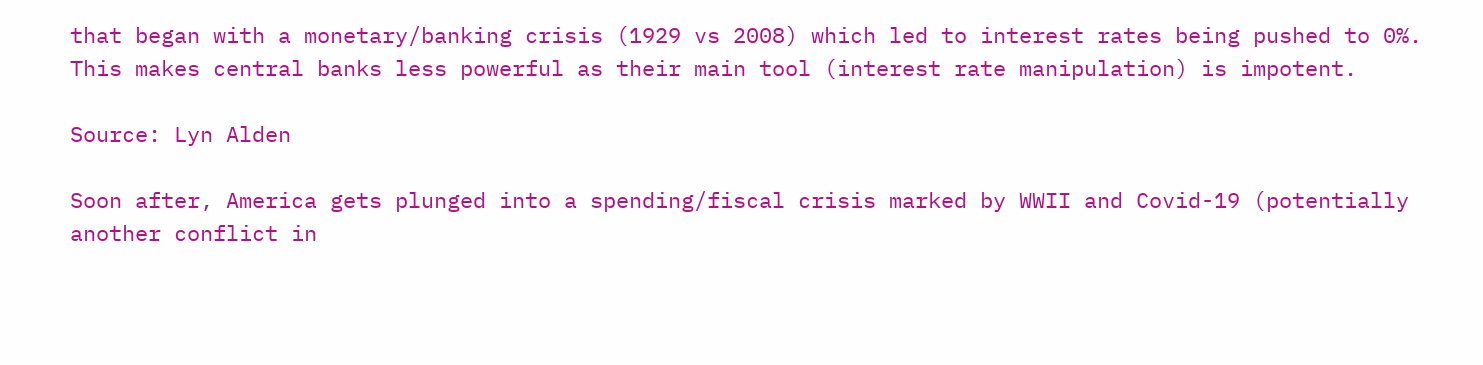that began with a monetary/banking crisis (1929 vs 2008) which led to interest rates being pushed to 0%. This makes central banks less powerful as their main tool (interest rate manipulation) is impotent.

Source: Lyn Alden

Soon after, America gets plunged into a spending/fiscal crisis marked by WWII and Covid-19 (potentially another conflict in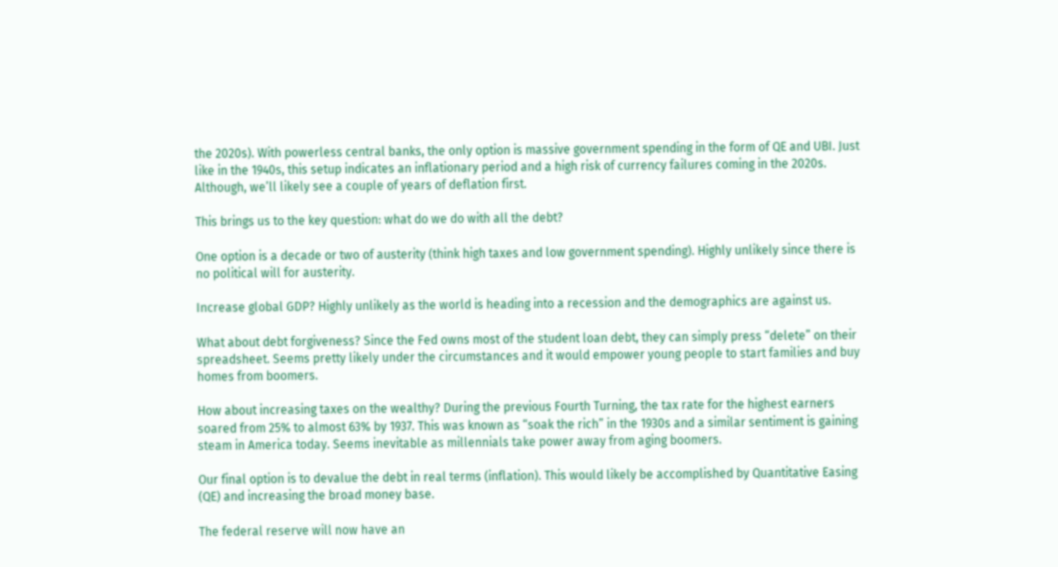the 2020s). With powerless central banks, the only option is massive government spending in the form of QE and UBI. Just like in the 1940s, this setup indicates an inflationary period and a high risk of currency failures coming in the 2020s. Although, we’ll likely see a couple of years of deflation first.

This brings us to the key question: what do we do with all the debt?

One option is a decade or two of austerity (think high taxes and low government spending). Highly unlikely since there is no political will for austerity.

Increase global GDP? Highly unlikely as the world is heading into a recession and the demographics are against us.

What about debt forgiveness? Since the Fed owns most of the student loan debt, they can simply press “delete” on their spreadsheet. Seems pretty likely under the circumstances and it would empower young people to start families and buy homes from boomers.

How about increasing taxes on the wealthy? During the previous Fourth Turning, the tax rate for the highest earners soared from 25% to almost 63% by 1937. This was known as “soak the rich” in the 1930s and a similar sentiment is gaining steam in America today. Seems inevitable as millennials take power away from aging boomers.

Our final option is to devalue the debt in real terms (inflation). This would likely be accomplished by Quantitative Easing (QE) and increasing the broad money base.

The federal reserve will now have an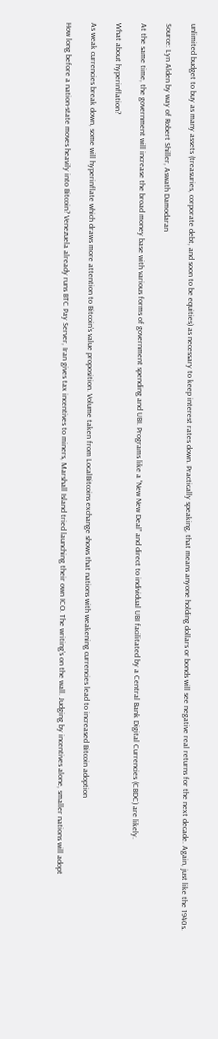unlimited budget to buy as many assets (treasuries, corporate debt, and soon to be equities) as necessary to keep interest rates down. Practically speaking, that means anyone holding dollars or bonds will see negative real returns for the next decade. Again, just like the 1940s.

Source: Lyn Alden by way of Robert Shiller, Aswath Damodaran

At the same time, the government will increase the broad money base with various forms of government spending and UBI. Programs like a “New New Deal” and direct to individual UBI facilitated by a Central Bank Digital Currencies (CBDC) are likely.

What about hyperinflation?

As weak currencies break down, some will hyperinflate which draws more attention to Bitcoin’s value proposition. Volume taken from LocalBitcoins exchange shows that nations with weakening currencies lead to increased Bitcoin adoption

How long before a nation-state moves heavily into Bitcoin? Venezuela already runs BTC Pay Server, Iran gives tax incentives to miners, Marshall Island tried launching their own ICO. The writing’s on the wall. Judging by incentives alone, smaller nations will adopt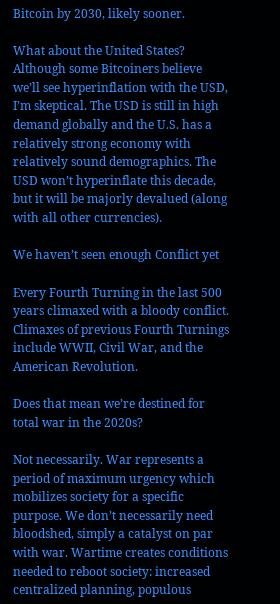Bitcoin by 2030, likely sooner.

What about the United States? Although some Bitcoiners believe we’ll see hyperinflation with the USD, I’m skeptical. The USD is still in high demand globally and the U.S. has a relatively strong economy with relatively sound demographics. The USD won’t hyperinflate this decade, but it will be majorly devalued (along with all other currencies).

We haven’t seen enough Conflict yet

Every Fourth Turning in the last 500 years climaxed with a bloody conflict. Climaxes of previous Fourth Turnings include WWII, Civil War, and the American Revolution.

Does that mean we’re destined for total war in the 2020s?

Not necessarily. War represents a period of maximum urgency which mobilizes society for a specific purpose. We don’t necessarily need bloodshed, simply a catalyst on par with war. Wartime creates conditions needed to reboot society: increased centralized planning, populous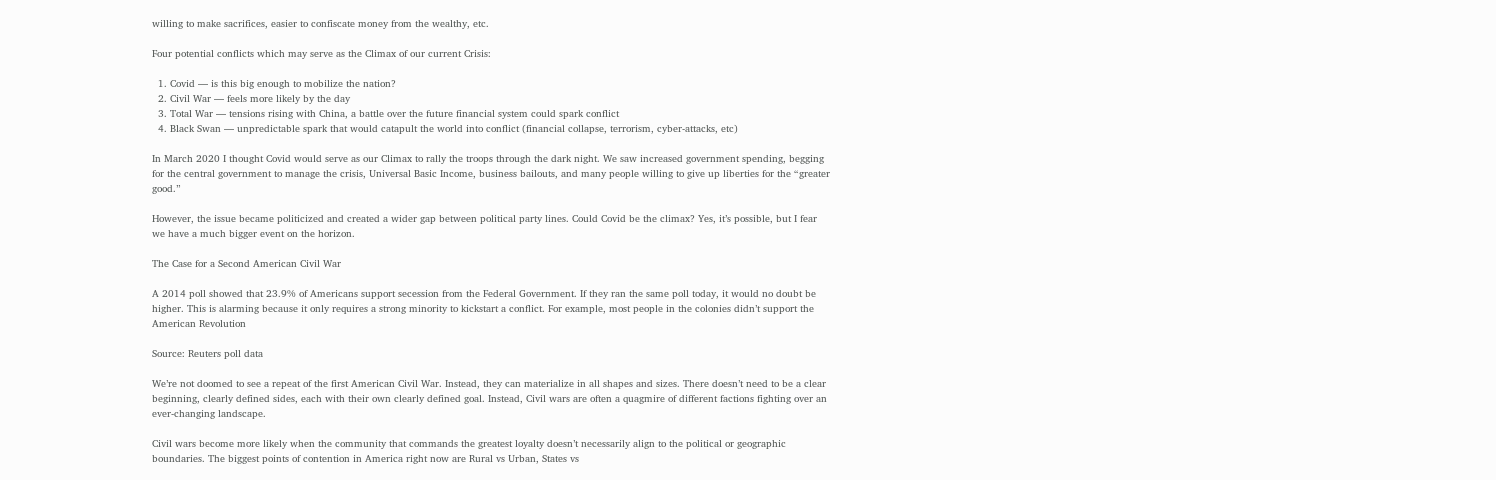willing to make sacrifices, easier to confiscate money from the wealthy, etc.

Four potential conflicts which may serve as the Climax of our current Crisis:

  1. Covid — is this big enough to mobilize the nation?
  2. Civil War — feels more likely by the day
  3. Total War — tensions rising with China, a battle over the future financial system could spark conflict
  4. Black Swan — unpredictable spark that would catapult the world into conflict (financial collapse, terrorism, cyber-attacks, etc)

In March 2020 I thought Covid would serve as our Climax to rally the troops through the dark night. We saw increased government spending, begging for the central government to manage the crisis, Universal Basic Income, business bailouts, and many people willing to give up liberties for the “greater good.”

However, the issue became politicized and created a wider gap between political party lines. Could Covid be the climax? Yes, it’s possible, but I fear we have a much bigger event on the horizon.

The Case for a Second American Civil War

A 2014 poll showed that 23.9% of Americans support secession from the Federal Government. If they ran the same poll today, it would no doubt be higher. This is alarming because it only requires a strong minority to kickstart a conflict. For example, most people in the colonies didn’t support the American Revolution

Source: Reuters poll data

We’re not doomed to see a repeat of the first American Civil War. Instead, they can materialize in all shapes and sizes. There doesn’t need to be a clear beginning, clearly defined sides, each with their own clearly defined goal. Instead, Civil wars are often a quagmire of different factions fighting over an ever-changing landscape.

Civil wars become more likely when the community that commands the greatest loyalty doesn’t necessarily align to the political or geographic boundaries. The biggest points of contention in America right now are Rural vs Urban, States vs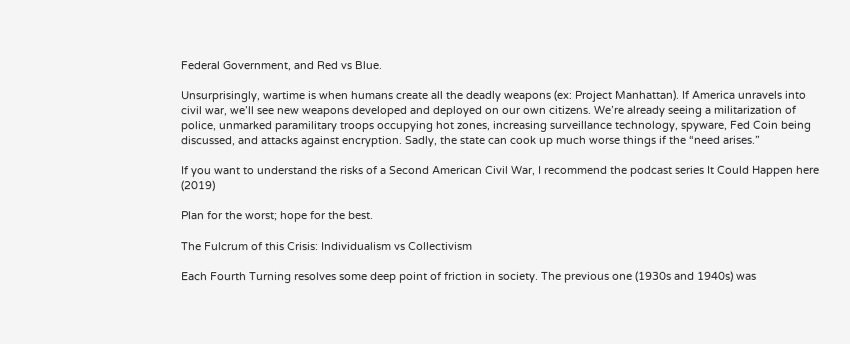Federal Government, and Red vs Blue.

Unsurprisingly, wartime is when humans create all the deadly weapons (ex: Project Manhattan). If America unravels into civil war, we’ll see new weapons developed and deployed on our own citizens. We’re already seeing a militarization of police, unmarked paramilitary troops occupying hot zones, increasing surveillance technology, spyware, Fed Coin being discussed, and attacks against encryption. Sadly, the state can cook up much worse things if the “need arises.”

If you want to understand the risks of a Second American Civil War, I recommend the podcast series It Could Happen here (2019)

Plan for the worst; hope for the best.

The Fulcrum of this Crisis: Individualism vs Collectivism

Each Fourth Turning resolves some deep point of friction in society. The previous one (1930s and 1940s) was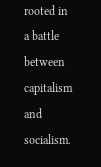rooted in a battle between capitalism and socialism.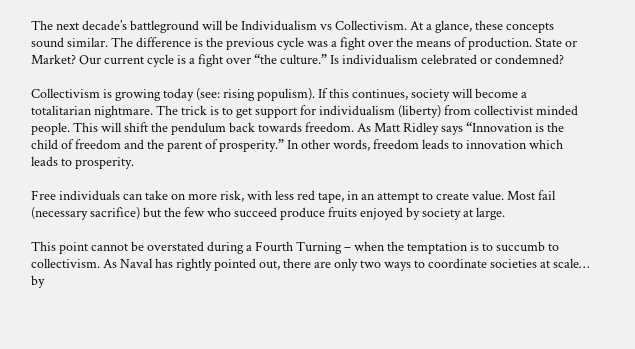The next decade’s battleground will be Individualism vs Collectivism. At a glance, these concepts sound similar. The difference is the previous cycle was a fight over the means of production. State or Market? Our current cycle is a fight over “the culture.” Is individualism celebrated or condemned?

Collectivism is growing today (see: rising populism). If this continues, society will become a totalitarian nightmare. The trick is to get support for individualism (liberty) from collectivist minded people. This will shift the pendulum back towards freedom. As Matt Ridley says “Innovation is the child of freedom and the parent of prosperity.” In other words, freedom leads to innovation which leads to prosperity.

Free individuals can take on more risk, with less red tape, in an attempt to create value. Most fail (necessary sacrifice) but the few who succeed produce fruits enjoyed by society at large.

This point cannot be overstated during a Fourth Turning – when the temptation is to succumb to collectivism. As Naval has rightly pointed out, there are only two ways to coordinate societies at scale… by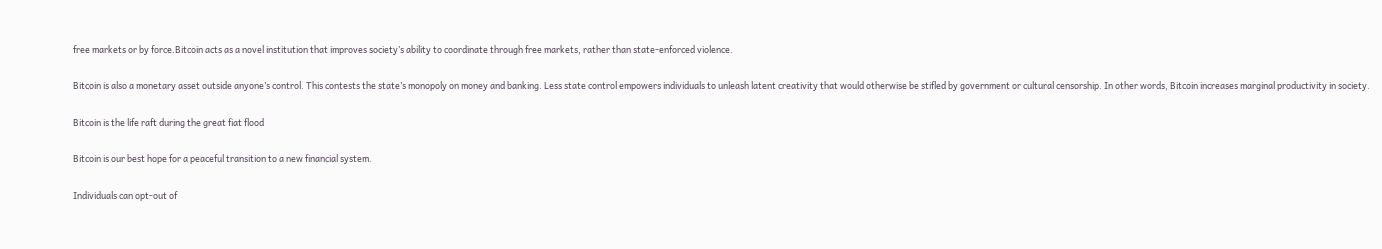free markets or by force.Bitcoin acts as a novel institution that improves society’s ability to coordinate through free markets, rather than state-enforced violence.

Bitcoin is also a monetary asset outside anyone’s control. This contests the state’s monopoly on money and banking. Less state control empowers individuals to unleash latent creativity that would otherwise be stifled by government or cultural censorship. In other words, Bitcoin increases marginal productivity in society.

Bitcoin is the life raft during the great fiat flood

Bitcoin is our best hope for a peaceful transition to a new financial system.

Individuals can opt-out of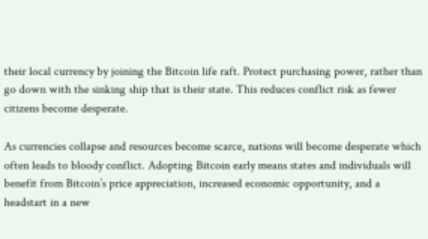their local currency by joining the Bitcoin life raft. Protect purchasing power, rather than go down with the sinking ship that is their state. This reduces conflict risk as fewer citizens become desperate.

As currencies collapse and resources become scarce, nations will become desperate which often leads to bloody conflict. Adopting Bitcoin early means states and individuals will benefit from Bitcoin’s price appreciation, increased economic opportunity, and a headstart in a new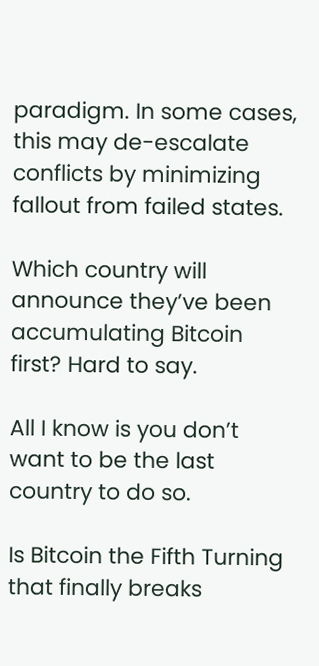paradigm. In some cases, this may de-escalate conflicts by minimizing fallout from failed states.

Which country will announce they’ve been accumulating Bitcoin first? Hard to say.

All I know is you don’t want to be the last country to do so.

Is Bitcoin the Fifth Turning that finally breaks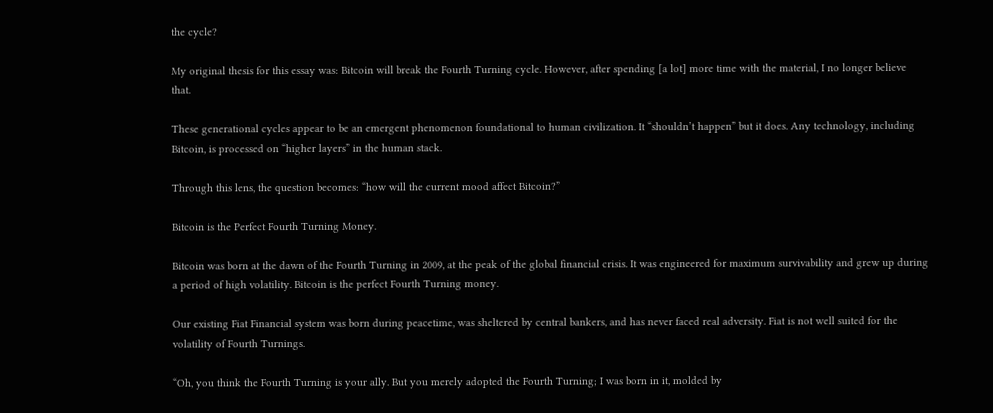the cycle?

My original thesis for this essay was: Bitcoin will break the Fourth Turning cycle. However, after spending [a lot] more time with the material, I no longer believe that.

These generational cycles appear to be an emergent phenomenon foundational to human civilization. It “shouldn’t happen” but it does. Any technology, including Bitcoin, is processed on “higher layers” in the human stack.

Through this lens, the question becomes: “how will the current mood affect Bitcoin?”

Bitcoin is the Perfect Fourth Turning Money.

Bitcoin was born at the dawn of the Fourth Turning in 2009, at the peak of the global financial crisis. It was engineered for maximum survivability and grew up during a period of high volatility. Bitcoin is the perfect Fourth Turning money.

Our existing Fiat Financial system was born during peacetime, was sheltered by central bankers, and has never faced real adversity. Fiat is not well suited for the volatility of Fourth Turnings.

“Oh, you think the Fourth Turning is your ally. But you merely adopted the Fourth Turning; I was born in it, molded by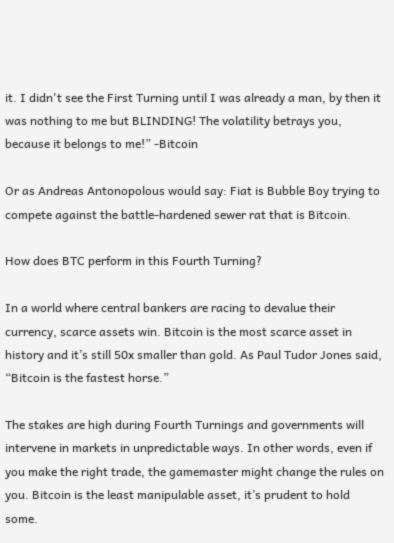it. I didn't see the First Turning until I was already a man, by then it was nothing to me but BLINDING! The volatility betrays you, because it belongs to me!” -Bitcoin

Or as Andreas Antonopolous would say: Fiat is Bubble Boy trying to compete against the battle-hardened sewer rat that is Bitcoin.

How does BTC perform in this Fourth Turning?

In a world where central bankers are racing to devalue their currency, scarce assets win. Bitcoin is the most scarce asset in history and it’s still 50x smaller than gold. As Paul Tudor Jones said, “Bitcoin is the fastest horse.”

The stakes are high during Fourth Turnings and governments will intervene in markets in unpredictable ways. In other words, even if you make the right trade, the gamemaster might change the rules on you. Bitcoin is the least manipulable asset, it’s prudent to hold some.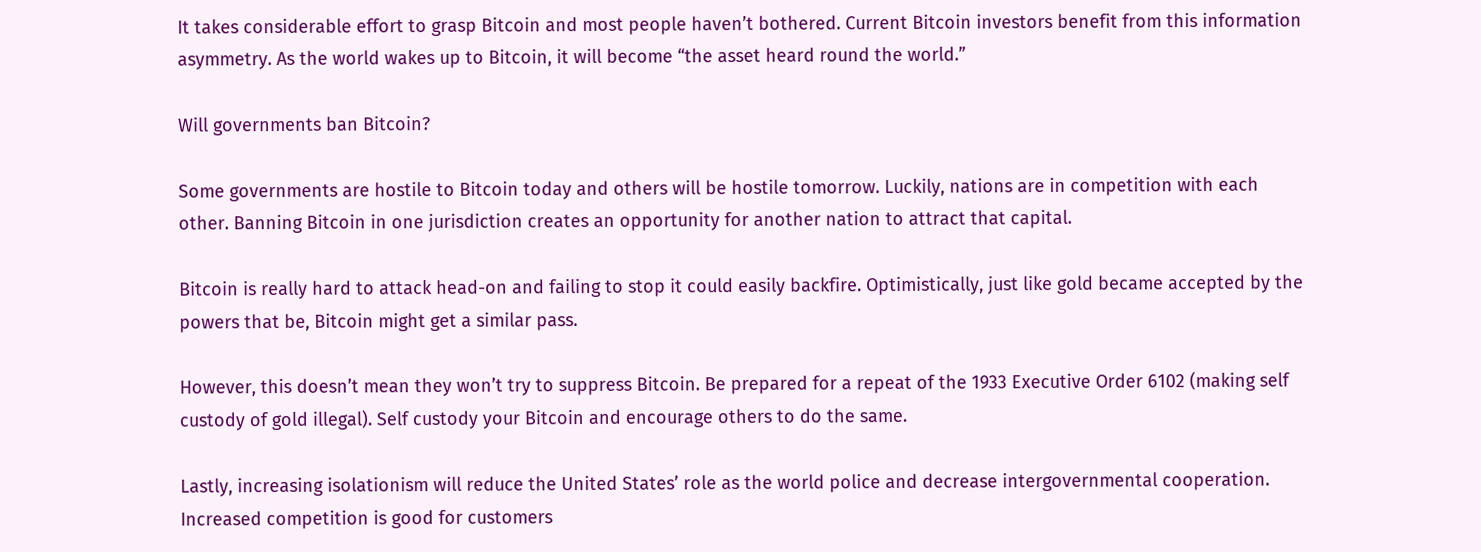It takes considerable effort to grasp Bitcoin and most people haven’t bothered. Current Bitcoin investors benefit from this information asymmetry. As the world wakes up to Bitcoin, it will become “the asset heard round the world.”

Will governments ban Bitcoin?

Some governments are hostile to Bitcoin today and others will be hostile tomorrow. Luckily, nations are in competition with each other. Banning Bitcoin in one jurisdiction creates an opportunity for another nation to attract that capital.

Bitcoin is really hard to attack head-on and failing to stop it could easily backfire. Optimistically, just like gold became accepted by the powers that be, Bitcoin might get a similar pass.

However, this doesn’t mean they won’t try to suppress Bitcoin. Be prepared for a repeat of the 1933 Executive Order 6102 (making self custody of gold illegal). Self custody your Bitcoin and encourage others to do the same.

Lastly, increasing isolationism will reduce the United States’ role as the world police and decrease intergovernmental cooperation. Increased competition is good for customers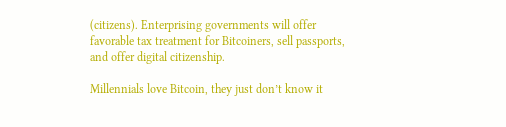(citizens). Enterprising governments will offer favorable tax treatment for Bitcoiners, sell passports, and offer digital citizenship.

Millennials love Bitcoin, they just don’t know it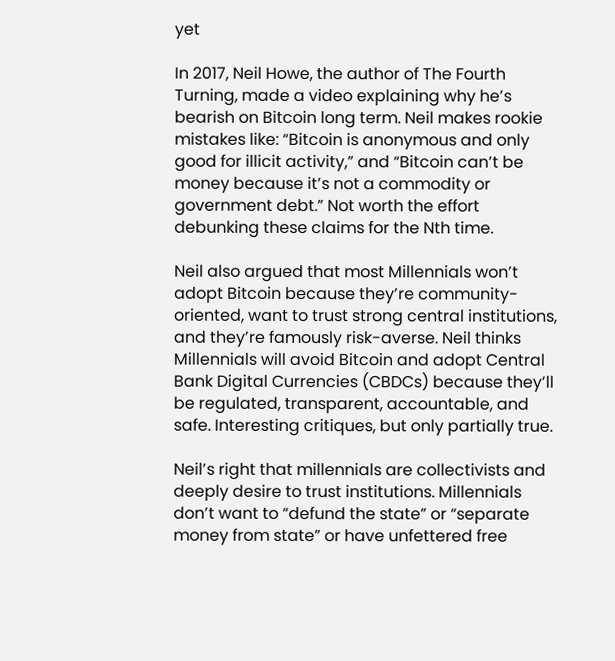yet

In 2017, Neil Howe, the author of The Fourth Turning, made a video explaining why he’s bearish on Bitcoin long term. Neil makes rookie mistakes like: “Bitcoin is anonymous and only good for illicit activity,” and “Bitcoin can’t be money because it’s not a commodity or government debt.” Not worth the effort debunking these claims for the Nth time.

Neil also argued that most Millennials won’t adopt Bitcoin because they’re community-oriented, want to trust strong central institutions, and they’re famously risk-averse. Neil thinks Millennials will avoid Bitcoin and adopt Central Bank Digital Currencies (CBDCs) because they’ll be regulated, transparent, accountable, and safe. Interesting critiques, but only partially true.

Neil’s right that millennials are collectivists and deeply desire to trust institutions. Millennials don’t want to “defund the state” or “separate money from state” or have unfettered free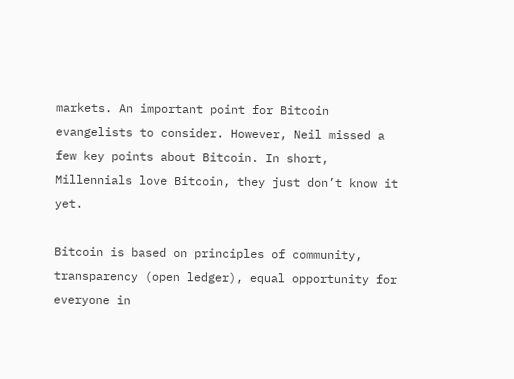markets. An important point for Bitcoin evangelists to consider. However, Neil missed a few key points about Bitcoin. In short, Millennials love Bitcoin, they just don’t know it yet.

Bitcoin is based on principles of community, transparency (open ledger), equal opportunity for everyone in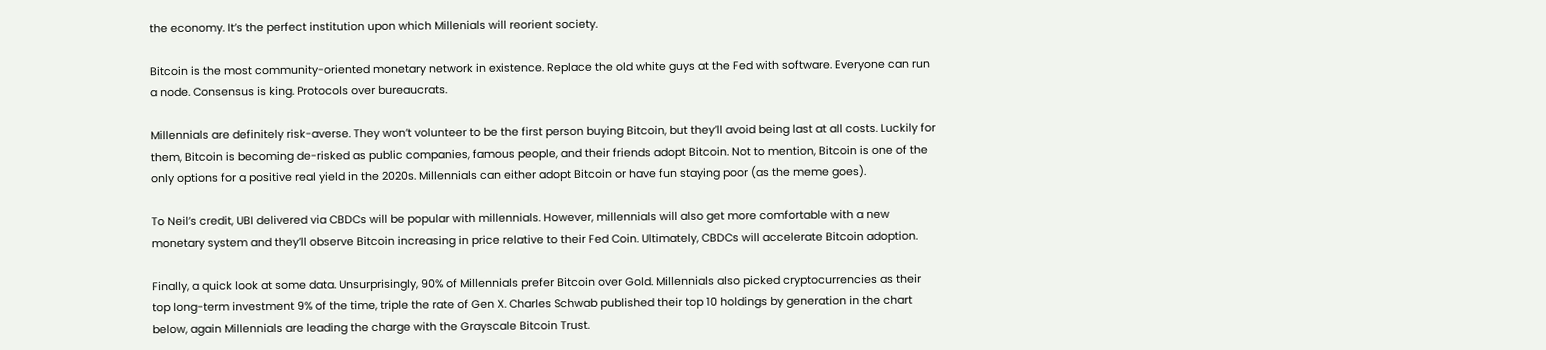the economy. It’s the perfect institution upon which Millenials will reorient society.

Bitcoin is the most community-oriented monetary network in existence. Replace the old white guys at the Fed with software. Everyone can run a node. Consensus is king. Protocols over bureaucrats.

Millennials are definitely risk-averse. They won’t volunteer to be the first person buying Bitcoin, but they’ll avoid being last at all costs. Luckily for them, Bitcoin is becoming de-risked as public companies, famous people, and their friends adopt Bitcoin. Not to mention, Bitcoin is one of the only options for a positive real yield in the 2020s. Millennials can either adopt Bitcoin or have fun staying poor (as the meme goes).

To Neil’s credit, UBI delivered via CBDCs will be popular with millennials. However, millennials will also get more comfortable with a new monetary system and they’ll observe Bitcoin increasing in price relative to their Fed Coin. Ultimately, CBDCs will accelerate Bitcoin adoption.

Finally, a quick look at some data. Unsurprisingly, 90% of Millennials prefer Bitcoin over Gold. Millennials also picked cryptocurrencies as their top long-term investment 9% of the time, triple the rate of Gen X. Charles Schwab published their top 10 holdings by generation in the chart below, again Millennials are leading the charge with the Grayscale Bitcoin Trust.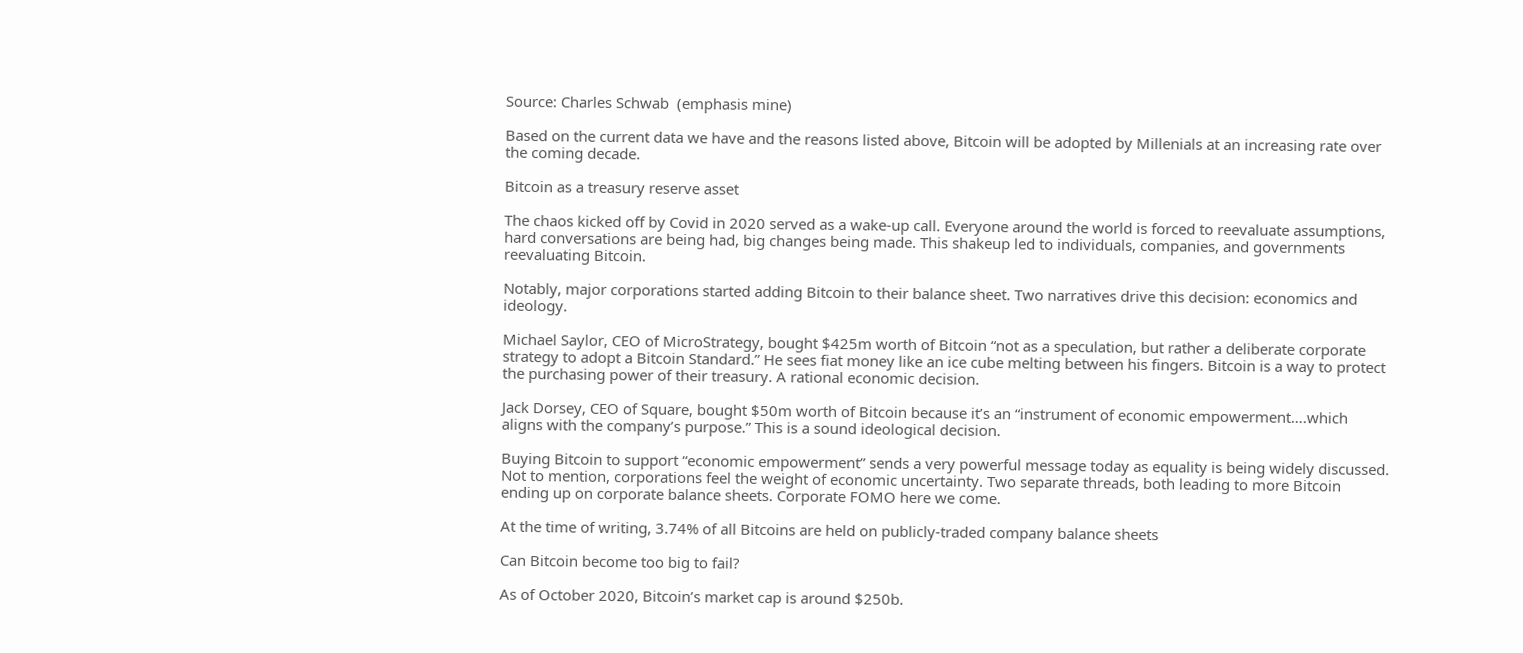Source: Charles Schwab  (emphasis mine)

Based on the current data we have and the reasons listed above, Bitcoin will be adopted by Millenials at an increasing rate over the coming decade.

Bitcoin as a treasury reserve asset

The chaos kicked off by Covid in 2020 served as a wake-up call. Everyone around the world is forced to reevaluate assumptions, hard conversations are being had, big changes being made. This shakeup led to individuals, companies, and governments reevaluating Bitcoin.

Notably, major corporations started adding Bitcoin to their balance sheet. Two narratives drive this decision: economics and ideology.

Michael Saylor, CEO of MicroStrategy, bought $425m worth of Bitcoin “not as a speculation, but rather a deliberate corporate strategy to adopt a Bitcoin Standard.” He sees fiat money like an ice cube melting between his fingers. Bitcoin is a way to protect the purchasing power of their treasury. A rational economic decision.

Jack Dorsey, CEO of Square, bought $50m worth of Bitcoin because it’s an “instrument of economic empowerment….which aligns with the company’s purpose.” This is a sound ideological decision.

Buying Bitcoin to support “economic empowerment” sends a very powerful message today as equality is being widely discussed. Not to mention, corporations feel the weight of economic uncertainty. Two separate threads, both leading to more Bitcoin ending up on corporate balance sheets. Corporate FOMO here we come.

At the time of writing, 3.74% of all Bitcoins are held on publicly-traded company balance sheets

Can Bitcoin become too big to fail?

As of October 2020, Bitcoin’s market cap is around $250b.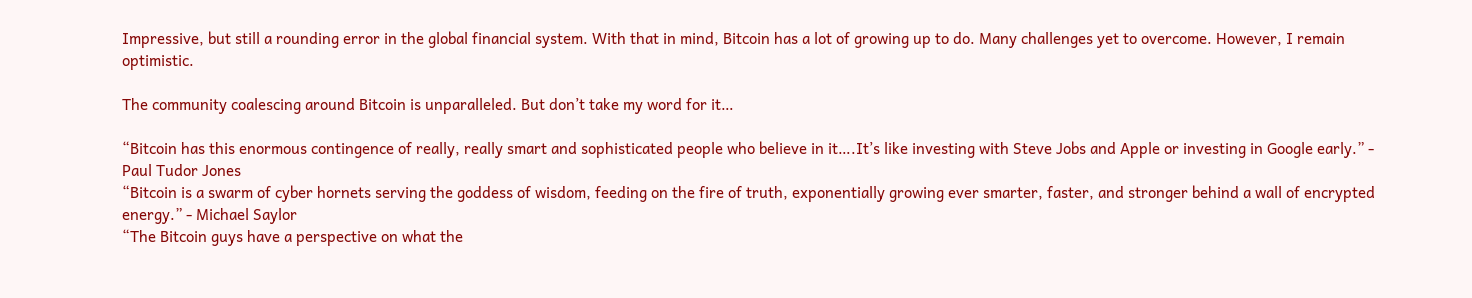Impressive, but still a rounding error in the global financial system. With that in mind, Bitcoin has a lot of growing up to do. Many challenges yet to overcome. However, I remain optimistic.

The community coalescing around Bitcoin is unparalleled. But don’t take my word for it…

“Bitcoin has this enormous contingence of really, really smart and sophisticated people who believe in it….It’s like investing with Steve Jobs and Apple or investing in Google early.” - Paul Tudor Jones
“Bitcoin is a swarm of cyber hornets serving the goddess of wisdom, feeding on the fire of truth, exponentially growing ever smarter, faster, and stronger behind a wall of encrypted energy.” - Michael Saylor
“The Bitcoin guys have a perspective on what the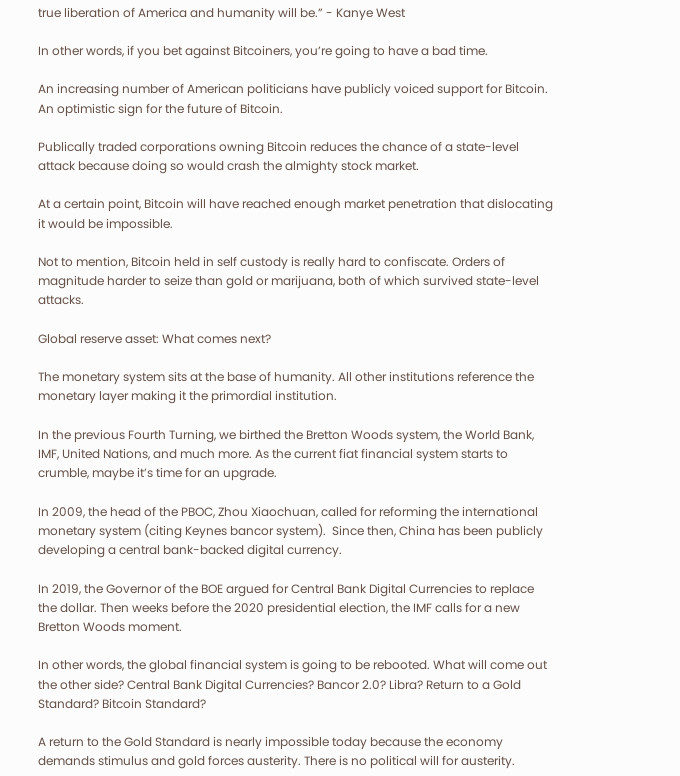true liberation of America and humanity will be.” - Kanye West

In other words, if you bet against Bitcoiners, you’re going to have a bad time.

An increasing number of American politicians have publicly voiced support for Bitcoin. An optimistic sign for the future of Bitcoin.

Publically traded corporations owning Bitcoin reduces the chance of a state-level attack because doing so would crash the almighty stock market.

At a certain point, Bitcoin will have reached enough market penetration that dislocating it would be impossible.

Not to mention, Bitcoin held in self custody is really hard to confiscate. Orders of magnitude harder to seize than gold or marijuana, both of which survived state-level attacks.

Global reserve asset: What comes next?

The monetary system sits at the base of humanity. All other institutions reference the monetary layer making it the primordial institution.

In the previous Fourth Turning, we birthed the Bretton Woods system, the World Bank, IMF, United Nations, and much more. As the current fiat financial system starts to crumble, maybe it’s time for an upgrade.

In 2009, the head of the PBOC, Zhou Xiaochuan, called for reforming the international monetary system (citing Keynes bancor system).  Since then, China has been publicly developing a central bank-backed digital currency.

In 2019, the Governor of the BOE argued for Central Bank Digital Currencies to replace the dollar. Then weeks before the 2020 presidential election, the IMF calls for a new Bretton Woods moment.

In other words, the global financial system is going to be rebooted. What will come out the other side? Central Bank Digital Currencies? Bancor 2.0? Libra? Return to a Gold Standard? Bitcoin Standard?

A return to the Gold Standard is nearly impossible today because the economy demands stimulus and gold forces austerity. There is no political will for austerity.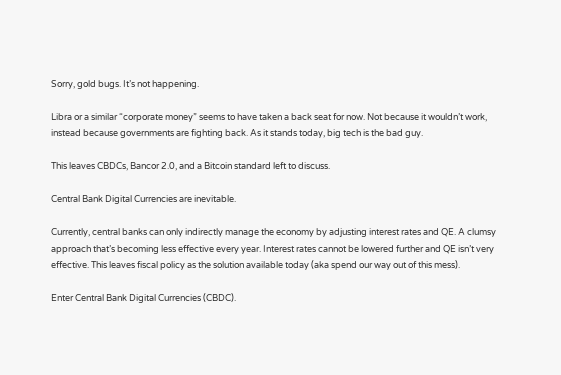Sorry, gold bugs. It’s not happening.

Libra or a similar “corporate money” seems to have taken a back seat for now. Not because it wouldn’t work, instead because governments are fighting back. As it stands today, big tech is the bad guy.

This leaves CBDCs, Bancor 2.0, and a Bitcoin standard left to discuss.

Central Bank Digital Currencies are inevitable.

Currently, central banks can only indirectly manage the economy by adjusting interest rates and QE. A clumsy approach that’s becoming less effective every year. Interest rates cannot be lowered further and QE isn’t very effective. This leaves fiscal policy as the solution available today (aka spend our way out of this mess).

Enter Central Bank Digital Currencies (CBDC).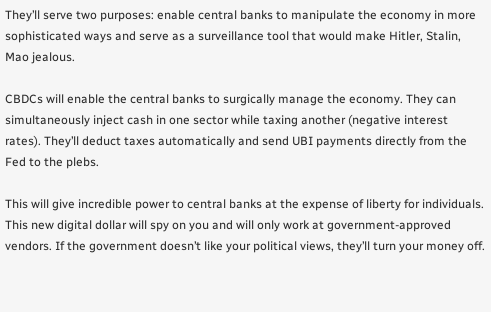They’ll serve two purposes: enable central banks to manipulate the economy in more sophisticated ways and serve as a surveillance tool that would make Hitler, Stalin, Mao jealous.

CBDCs will enable the central banks to surgically manage the economy. They can simultaneously inject cash in one sector while taxing another (negative interest rates). They’ll deduct taxes automatically and send UBI payments directly from the Fed to the plebs.

This will give incredible power to central banks at the expense of liberty for individuals. This new digital dollar will spy on you and will only work at government-approved vendors. If the government doesn’t like your political views, they’ll turn your money off.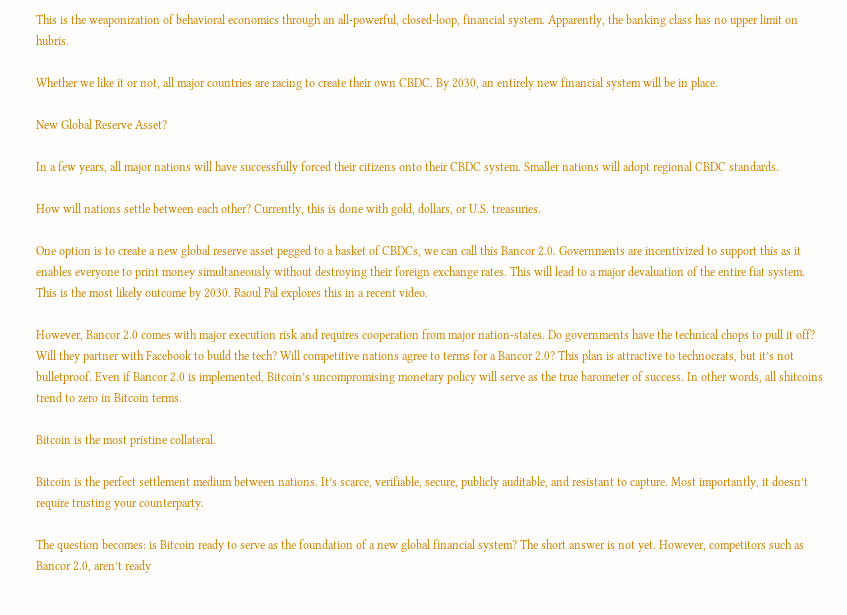This is the weaponization of behavioral economics through an all-powerful, closed-loop, financial system. Apparently, the banking class has no upper limit on hubris.

Whether we like it or not, all major countries are racing to create their own CBDC. By 2030, an entirely new financial system will be in place.

New Global Reserve Asset?

In a few years, all major nations will have successfully forced their citizens onto their CBDC system. Smaller nations will adopt regional CBDC standards.

How will nations settle between each other? Currently, this is done with gold, dollars, or U.S. treasuries.

One option is to create a new global reserve asset pegged to a basket of CBDCs, we can call this Bancor 2.0. Governments are incentivized to support this as it enables everyone to print money simultaneously without destroying their foreign exchange rates. This will lead to a major devaluation of the entire fiat system. This is the most likely outcome by 2030. Raoul Pal explores this in a recent video.

However, Bancor 2.0 comes with major execution risk and requires cooperation from major nation-states. Do governments have the technical chops to pull it off? Will they partner with Facebook to build the tech? Will competitive nations agree to terms for a Bancor 2.0? This plan is attractive to technocrats, but it’s not bulletproof. Even if Bancor 2.0 is implemented, Bitcoin’s uncompromising monetary policy will serve as the true barometer of success. In other words, all shitcoins trend to zero in Bitcoin terms.

Bitcoin is the most pristine collateral.

Bitcoin is the perfect settlement medium between nations. It’s scarce, verifiable, secure, publicly auditable, and resistant to capture. Most importantly, it doesn’t require trusting your counterparty.

The question becomes: is Bitcoin ready to serve as the foundation of a new global financial system? The short answer is not yet. However, competitors such as Bancor 2.0, aren’t ready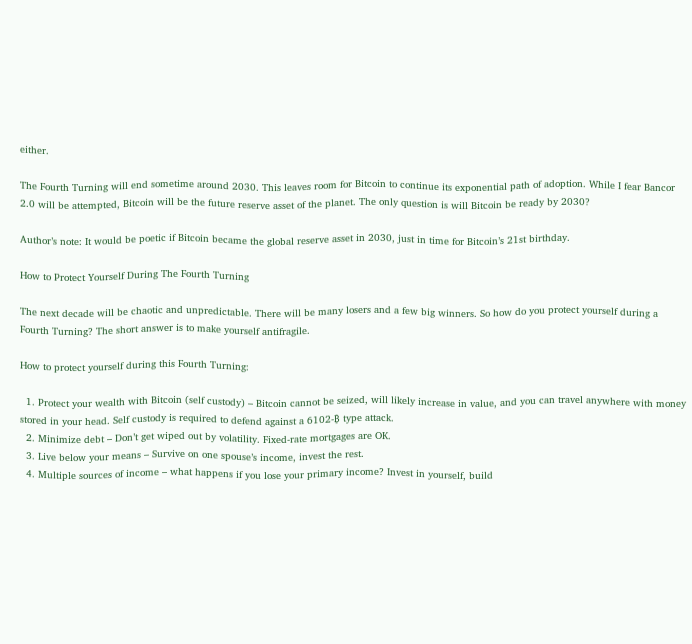either.

The Fourth Turning will end sometime around 2030. This leaves room for Bitcoin to continue its exponential path of adoption. While I fear Bancor 2.0 will be attempted, Bitcoin will be the future reserve asset of the planet. The only question is will Bitcoin be ready by 2030?

Author’s note: It would be poetic if Bitcoin became the global reserve asset in 2030, just in time for Bitcoin’s 21st birthday.

How to Protect Yourself During The Fourth Turning

The next decade will be chaotic and unpredictable. There will be many losers and a few big winners. So how do you protect yourself during a Fourth Turning? The short answer is to make yourself antifragile.

How to protect yourself during this Fourth Turning:

  1. Protect your wealth with Bitcoin (self custody) – Bitcoin cannot be seized, will likely increase in value, and you can travel anywhere with money stored in your head. Self custody is required to defend against a 6102-₿ type attack.
  2. Minimize debt – Don’t get wiped out by volatility. Fixed-rate mortgages are OK.
  3. Live below your means – Survive on one spouse’s income, invest the rest.
  4. Multiple sources of income – what happens if you lose your primary income? Invest in yourself, build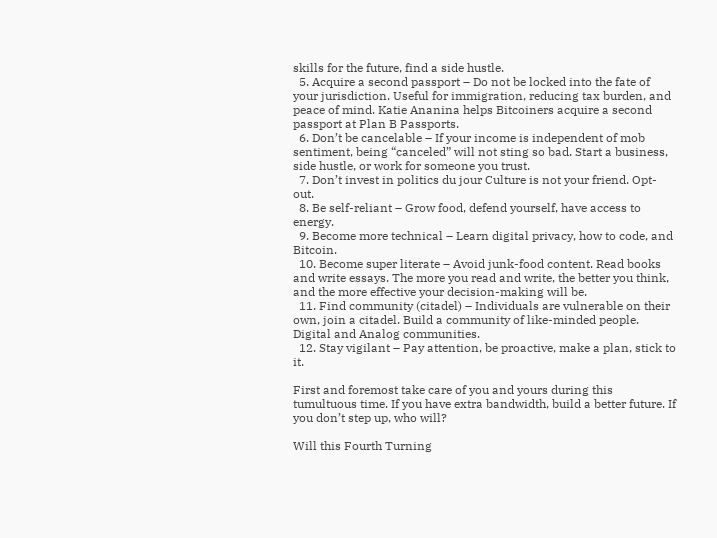skills for the future, find a side hustle.
  5. Acquire a second passport – Do not be locked into the fate of your jurisdiction. Useful for immigration, reducing tax burden, and peace of mind. Katie Ananina helps Bitcoiners acquire a second passport at Plan B Passports.
  6. Don’t be cancelable – If your income is independent of mob sentiment, being “canceled” will not sting so bad. Start a business, side hustle, or work for someone you trust.
  7. Don’t invest in politics du jour Culture is not your friend. Opt-out.
  8. Be self-reliant – Grow food, defend yourself, have access to energy.
  9. Become more technical – Learn digital privacy, how to code, and Bitcoin.
  10. Become super literate – Avoid junk-food content. Read books and write essays. The more you read and write, the better you think, and the more effective your decision-making will be.
  11. Find community (citadel) – Individuals are vulnerable on their own, join a citadel. Build a community of like-minded people. Digital and Analog communities.
  12. Stay vigilant – Pay attention, be proactive, make a plan, stick to it.

First and foremost take care of you and yours during this tumultuous time. If you have extra bandwidth, build a better future. If you don’t step up, who will?

Will this Fourth Turning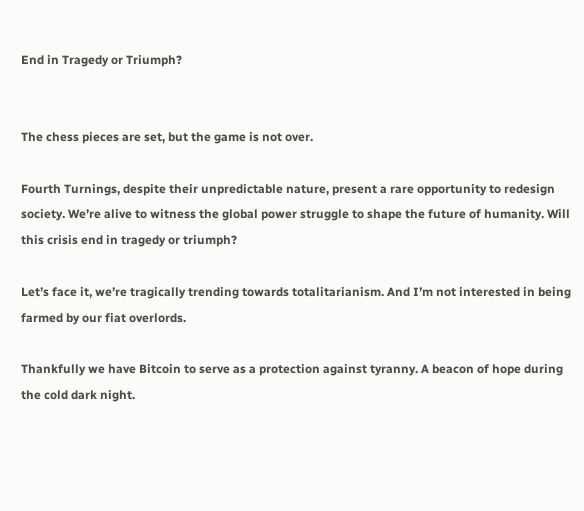End in Tragedy or Triumph?


The chess pieces are set, but the game is not over.

Fourth Turnings, despite their unpredictable nature, present a rare opportunity to redesign society. We’re alive to witness the global power struggle to shape the future of humanity. Will this crisis end in tragedy or triumph?

Let’s face it, we’re tragically trending towards totalitarianism. And I’m not interested in being farmed by our fiat overlords.

Thankfully we have Bitcoin to serve as a protection against tyranny. A beacon of hope during the cold dark night.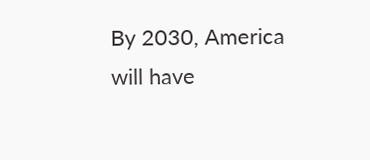By 2030, America will have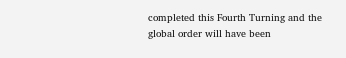completed this Fourth Turning and the global order will have been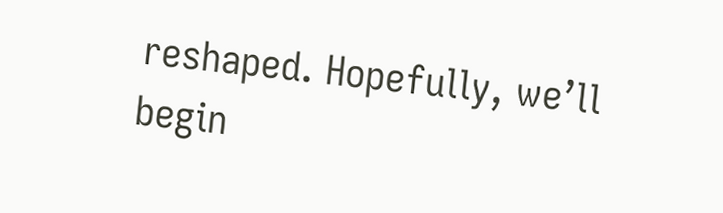reshaped. Hopefully, we’ll begin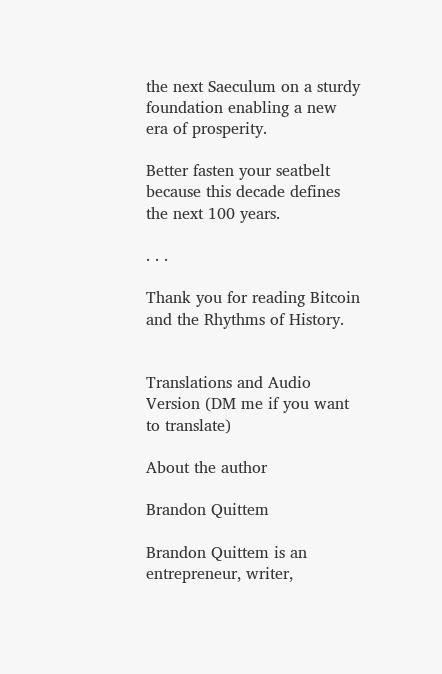the next Saeculum on a sturdy foundation enabling a new era of prosperity.

Better fasten your seatbelt because this decade defines the next 100 years.

. . .

Thank you for reading Bitcoin and the Rhythms of History.


Translations and Audio Version (DM me if you want to translate)

About the author

Brandon Quittem

Brandon Quittem is an entrepreneur, writer,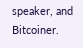speaker, and Bitcoiner.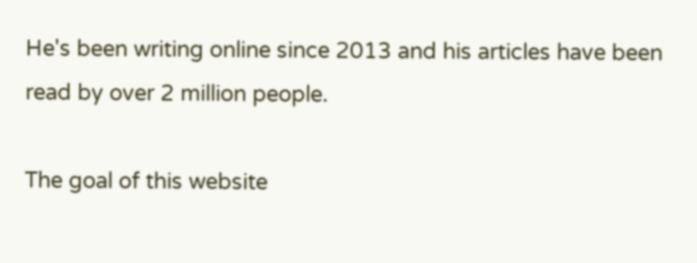He's been writing online since 2013 and his articles have been read by over 2 million people.

The goal of this website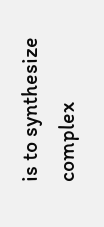is to synthesize complex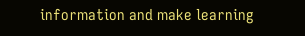information and make learning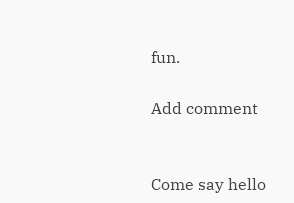fun.

Add comment


Come say hello